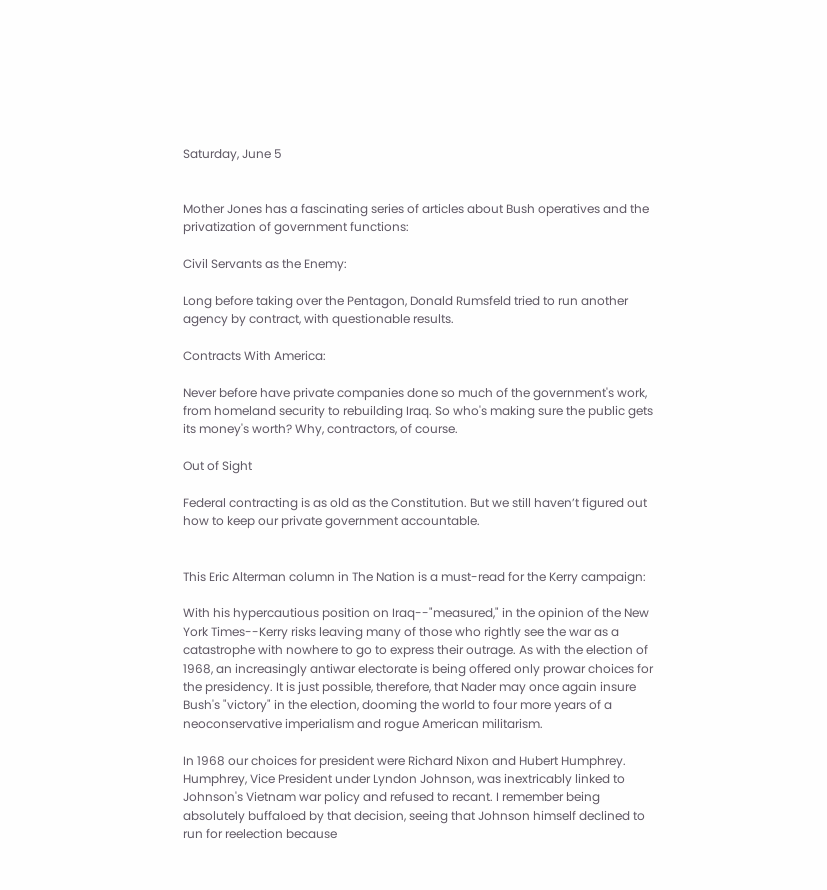Saturday, June 5


Mother Jones has a fascinating series of articles about Bush operatives and the privatization of government functions:

Civil Servants as the Enemy:

Long before taking over the Pentagon, Donald Rumsfeld tried to run another agency by contract, with questionable results.

Contracts With America:

Never before have private companies done so much of the government's work, from homeland security to rebuilding Iraq. So who's making sure the public gets its money's worth? Why, contractors, of course.

Out of Sight

Federal contracting is as old as the Constitution. But we still haven’t figured out how to keep our private government accountable.


This Eric Alterman column in The Nation is a must-read for the Kerry campaign:

With his hypercautious position on Iraq--"measured," in the opinion of the New York Times--Kerry risks leaving many of those who rightly see the war as a catastrophe with nowhere to go to express their outrage. As with the election of 1968, an increasingly antiwar electorate is being offered only prowar choices for the presidency. It is just possible, therefore, that Nader may once again insure Bush's "victory" in the election, dooming the world to four more years of a neoconservative imperialism and rogue American militarism.

In 1968 our choices for president were Richard Nixon and Hubert Humphrey. Humphrey, Vice President under Lyndon Johnson, was inextricably linked to Johnson's Vietnam war policy and refused to recant. I remember being absolutely buffaloed by that decision, seeing that Johnson himself declined to run for reelection because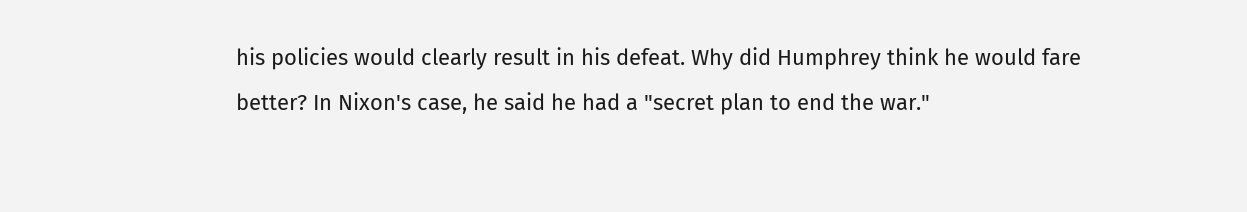his policies would clearly result in his defeat. Why did Humphrey think he would fare better? In Nixon's case, he said he had a "secret plan to end the war."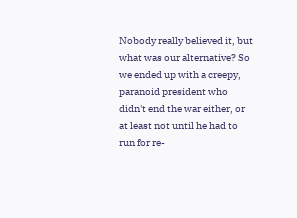Nobody really believed it, but what was our alternative? So we ended up with a creepy, paranoid president who didn't end the war either, or at least not until he had to run for re-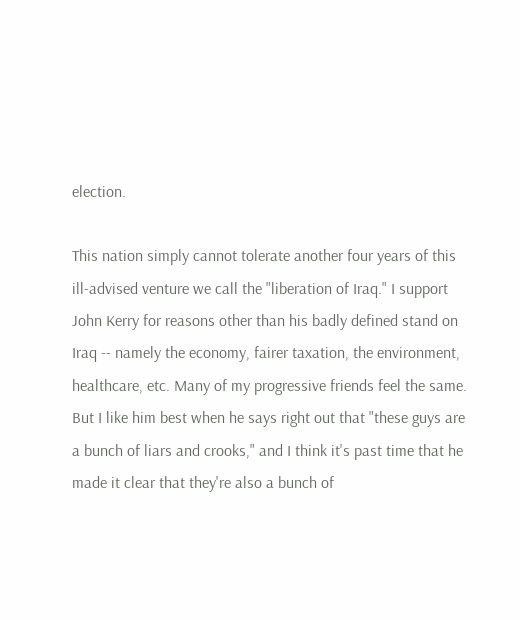election.

This nation simply cannot tolerate another four years of this ill-advised venture we call the "liberation of Iraq." I support John Kerry for reasons other than his badly defined stand on Iraq -- namely the economy, fairer taxation, the environment, healthcare, etc. Many of my progressive friends feel the same. But I like him best when he says right out that "these guys are a bunch of liars and crooks," and I think it's past time that he made it clear that they're also a bunch of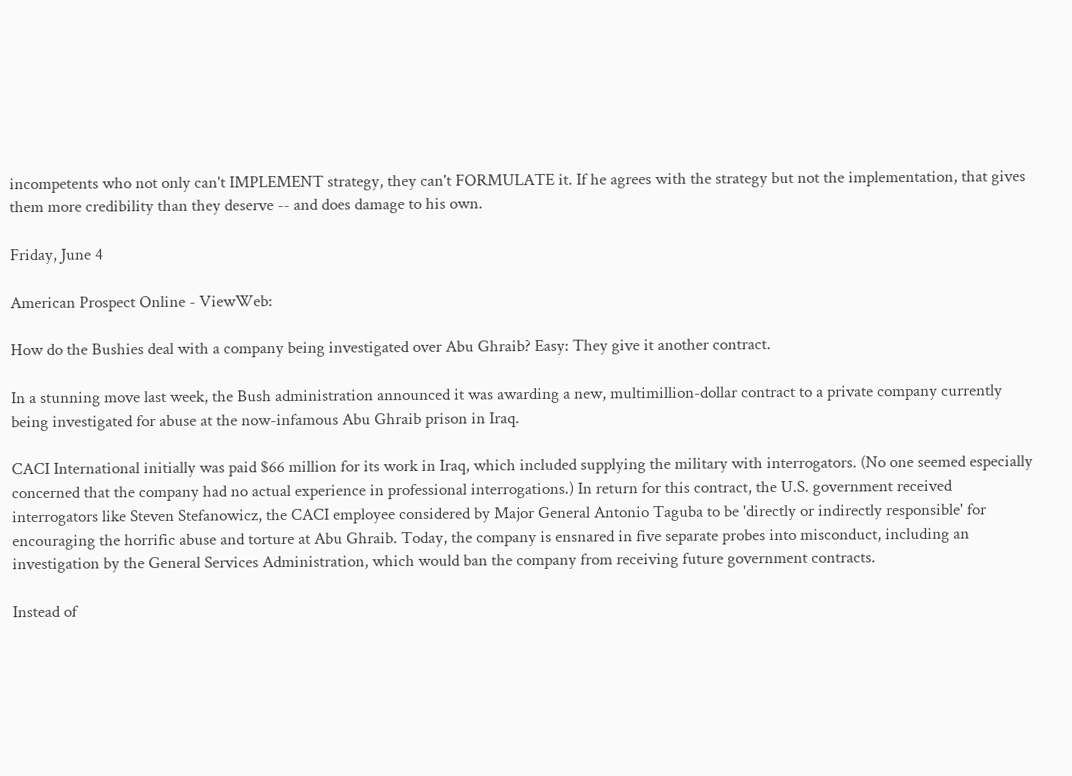incompetents who not only can't IMPLEMENT strategy, they can't FORMULATE it. If he agrees with the strategy but not the implementation, that gives them more credibility than they deserve -- and does damage to his own.

Friday, June 4

American Prospect Online - ViewWeb:

How do the Bushies deal with a company being investigated over Abu Ghraib? Easy: They give it another contract.

In a stunning move last week, the Bush administration announced it was awarding a new, multimillion-dollar contract to a private company currently being investigated for abuse at the now-infamous Abu Ghraib prison in Iraq.

CACI International initially was paid $66 million for its work in Iraq, which included supplying the military with interrogators. (No one seemed especially concerned that the company had no actual experience in professional interrogations.) In return for this contract, the U.S. government received interrogators like Steven Stefanowicz, the CACI employee considered by Major General Antonio Taguba to be 'directly or indirectly responsible' for encouraging the horrific abuse and torture at Abu Ghraib. Today, the company is ensnared in five separate probes into misconduct, including an investigation by the General Services Administration, which would ban the company from receiving future government contracts.

Instead of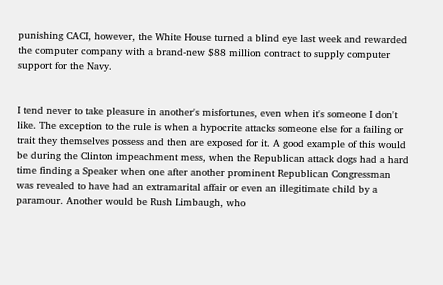punishing CACI, however, the White House turned a blind eye last week and rewarded the computer company with a brand-new $88 million contract to supply computer support for the Navy.


I tend never to take pleasure in another's misfortunes, even when it's someone I don't like. The exception to the rule is when a hypocrite attacks someone else for a failing or trait they themselves possess and then are exposed for it. A good example of this would be during the Clinton impeachment mess, when the Republican attack dogs had a hard time finding a Speaker when one after another prominent Republican Congressman was revealed to have had an extramarital affair or even an illegitimate child by a paramour. Another would be Rush Limbaugh, who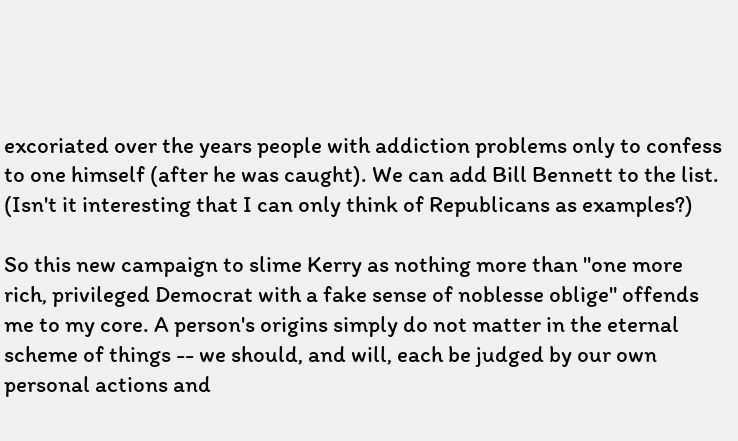excoriated over the years people with addiction problems only to confess to one himself (after he was caught). We can add Bill Bennett to the list. (Isn't it interesting that I can only think of Republicans as examples?)

So this new campaign to slime Kerry as nothing more than "one more rich, privileged Democrat with a fake sense of noblesse oblige" offends me to my core. A person's origins simply do not matter in the eternal scheme of things -- we should, and will, each be judged by our own personal actions and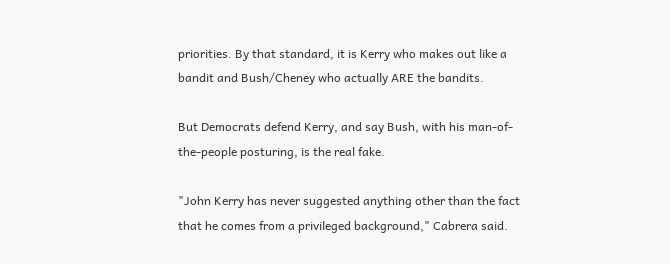priorities. By that standard, it is Kerry who makes out like a bandit and Bush/Cheney who actually ARE the bandits.

But Democrats defend Kerry, and say Bush, with his man-of-the-people posturing, is the real fake.

"John Kerry has never suggested anything other than the fact that he comes from a privileged background," Cabrera said.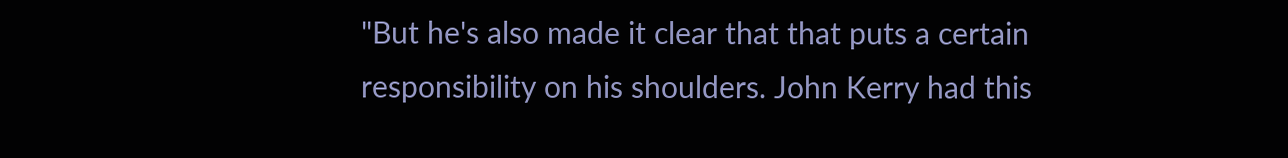"But he's also made it clear that that puts a certain responsibility on his shoulders. John Kerry had this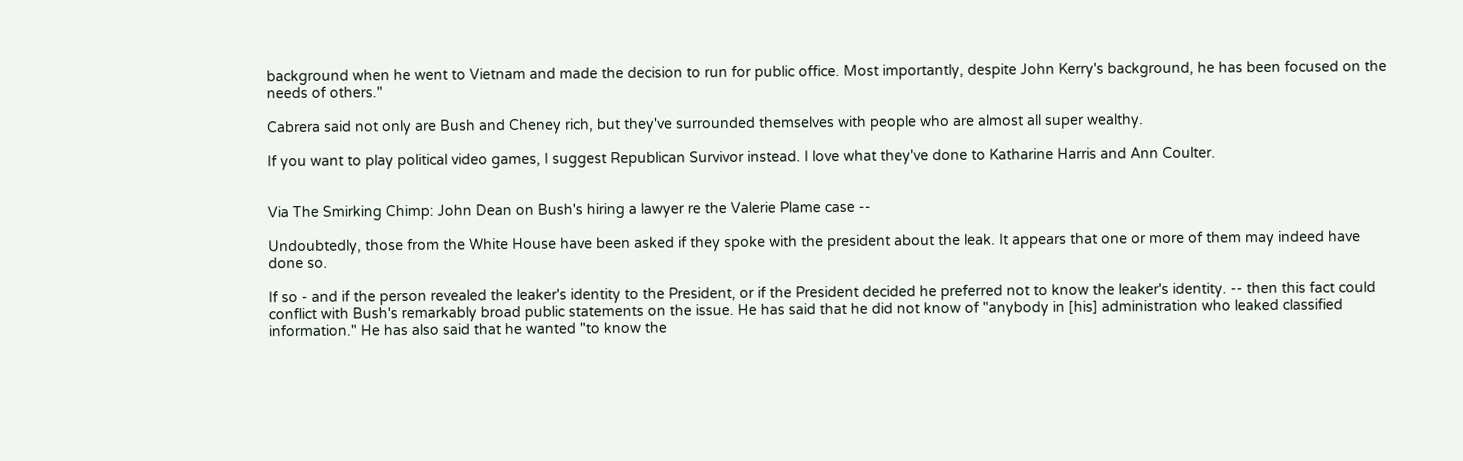background when he went to Vietnam and made the decision to run for public office. Most importantly, despite John Kerry's background, he has been focused on the needs of others."

Cabrera said not only are Bush and Cheney rich, but they've surrounded themselves with people who are almost all super wealthy.

If you want to play political video games, I suggest Republican Survivor instead. I love what they've done to Katharine Harris and Ann Coulter.


Via The Smirking Chimp: John Dean on Bush's hiring a lawyer re the Valerie Plame case --

Undoubtedly, those from the White House have been asked if they spoke with the president about the leak. It appears that one or more of them may indeed have done so.

If so - and if the person revealed the leaker's identity to the President, or if the President decided he preferred not to know the leaker's identity. -- then this fact could conflict with Bush's remarkably broad public statements on the issue. He has said that he did not know of "anybody in [his] administration who leaked classified information." He has also said that he wanted "to know the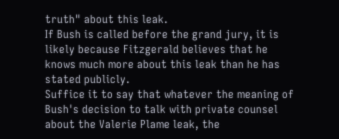truth" about this leak.
If Bush is called before the grand jury, it is likely because Fitzgerald believes that he knows much more about this leak than he has stated publicly.
Suffice it to say that whatever the meaning of Bush's decision to talk with private counsel about the Valerie Plame leak, the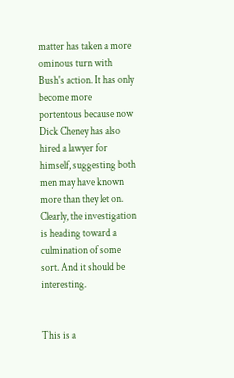matter has taken a more ominous turn with Bush's action. It has only become more portentous because now Dick Cheney has also hired a lawyer for himself, suggesting both men may have known more than they let on. Clearly, the investigation is heading toward a culmination of some sort. And it should be interesting.


This is a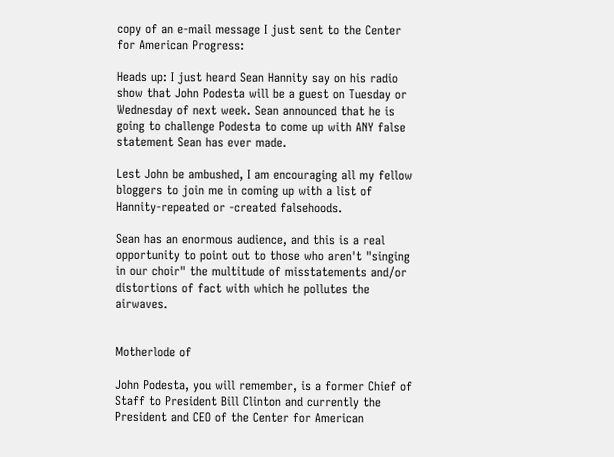copy of an e-mail message I just sent to the Center for American Progress:

Heads up: I just heard Sean Hannity say on his radio show that John Podesta will be a guest on Tuesday or Wednesday of next week. Sean announced that he is going to challenge Podesta to come up with ANY false statement Sean has ever made.

Lest John be ambushed, I am encouraging all my fellow bloggers to join me in coming up with a list of Hannity-repeated or -created falsehoods.

Sean has an enormous audience, and this is a real opportunity to point out to those who aren't "singing in our choir" the multitude of misstatements and/or distortions of fact with which he pollutes the airwaves.


Motherlode of

John Podesta, you will remember, is a former Chief of Staff to President Bill Clinton and currently the President and CEO of the Center for American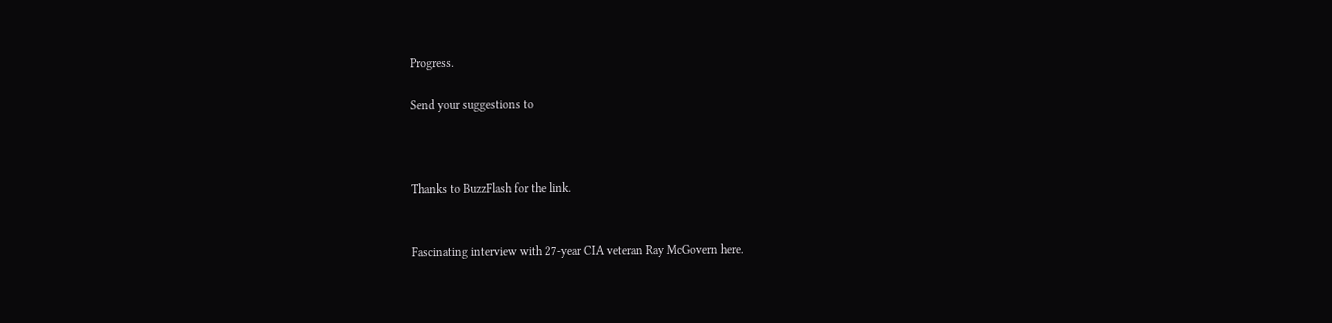Progress.

Send your suggestions to



Thanks to BuzzFlash for the link.


Fascinating interview with 27-year CIA veteran Ray McGovern here.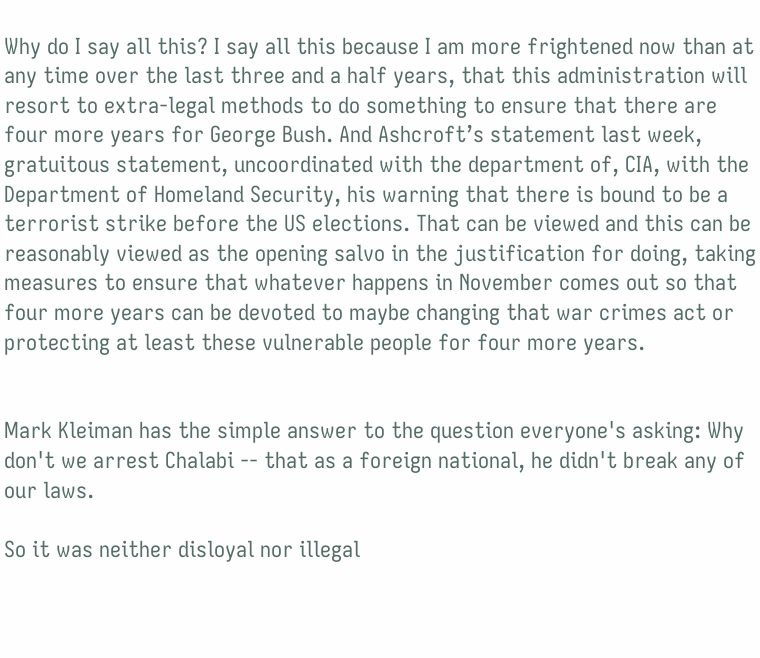Why do I say all this? I say all this because I am more frightened now than at any time over the last three and a half years, that this administration will resort to extra-legal methods to do something to ensure that there are four more years for George Bush. And Ashcroft’s statement last week, gratuitous statement, uncoordinated with the department of, CIA, with the Department of Homeland Security, his warning that there is bound to be a terrorist strike before the US elections. That can be viewed and this can be reasonably viewed as the opening salvo in the justification for doing, taking measures to ensure that whatever happens in November comes out so that four more years can be devoted to maybe changing that war crimes act or protecting at least these vulnerable people for four more years.


Mark Kleiman has the simple answer to the question everyone's asking: Why don't we arrest Chalabi -- that as a foreign national, he didn't break any of our laws.

So it was neither disloyal nor illegal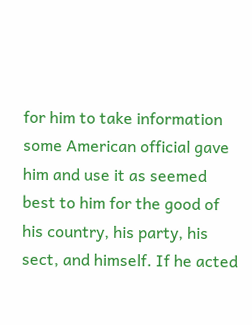for him to take information some American official gave him and use it as seemed best to him for the good of his country, his party, his sect, and himself. If he acted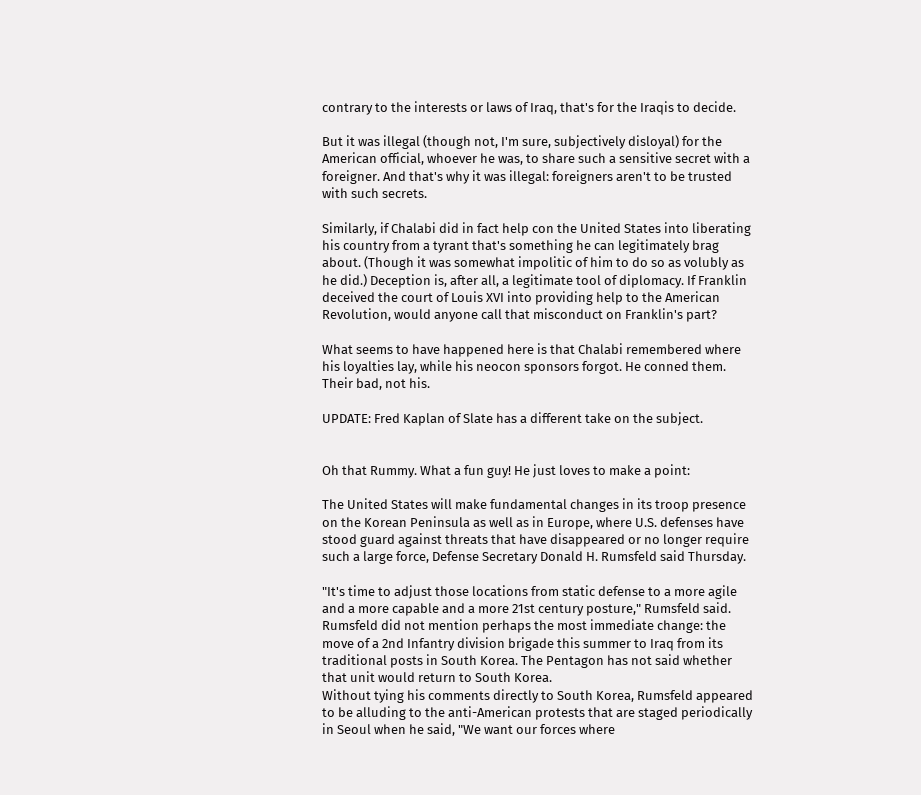contrary to the interests or laws of Iraq, that's for the Iraqis to decide.

But it was illegal (though not, I'm sure, subjectively disloyal) for the American official, whoever he was, to share such a sensitive secret with a foreigner. And that's why it was illegal: foreigners aren't to be trusted with such secrets.

Similarly, if Chalabi did in fact help con the United States into liberating his country from a tyrant that's something he can legitimately brag about. (Though it was somewhat impolitic of him to do so as volubly as he did.) Deception is, after all, a legitimate tool of diplomacy. If Franklin deceived the court of Louis XVI into providing help to the American Revolution, would anyone call that misconduct on Franklin's part?

What seems to have happened here is that Chalabi remembered where his loyalties lay, while his neocon sponsors forgot. He conned them. Their bad, not his.

UPDATE: Fred Kaplan of Slate has a different take on the subject.


Oh that Rummy. What a fun guy! He just loves to make a point:

The United States will make fundamental changes in its troop presence on the Korean Peninsula as well as in Europe, where U.S. defenses have stood guard against threats that have disappeared or no longer require such a large force, Defense Secretary Donald H. Rumsfeld said Thursday.

"It's time to adjust those locations from static defense to a more agile and a more capable and a more 21st century posture," Rumsfeld said.
Rumsfeld did not mention perhaps the most immediate change: the move of a 2nd Infantry division brigade this summer to Iraq from its traditional posts in South Korea. The Pentagon has not said whether that unit would return to South Korea.
Without tying his comments directly to South Korea, Rumsfeld appeared to be alluding to the anti-American protests that are staged periodically in Seoul when he said, "We want our forces where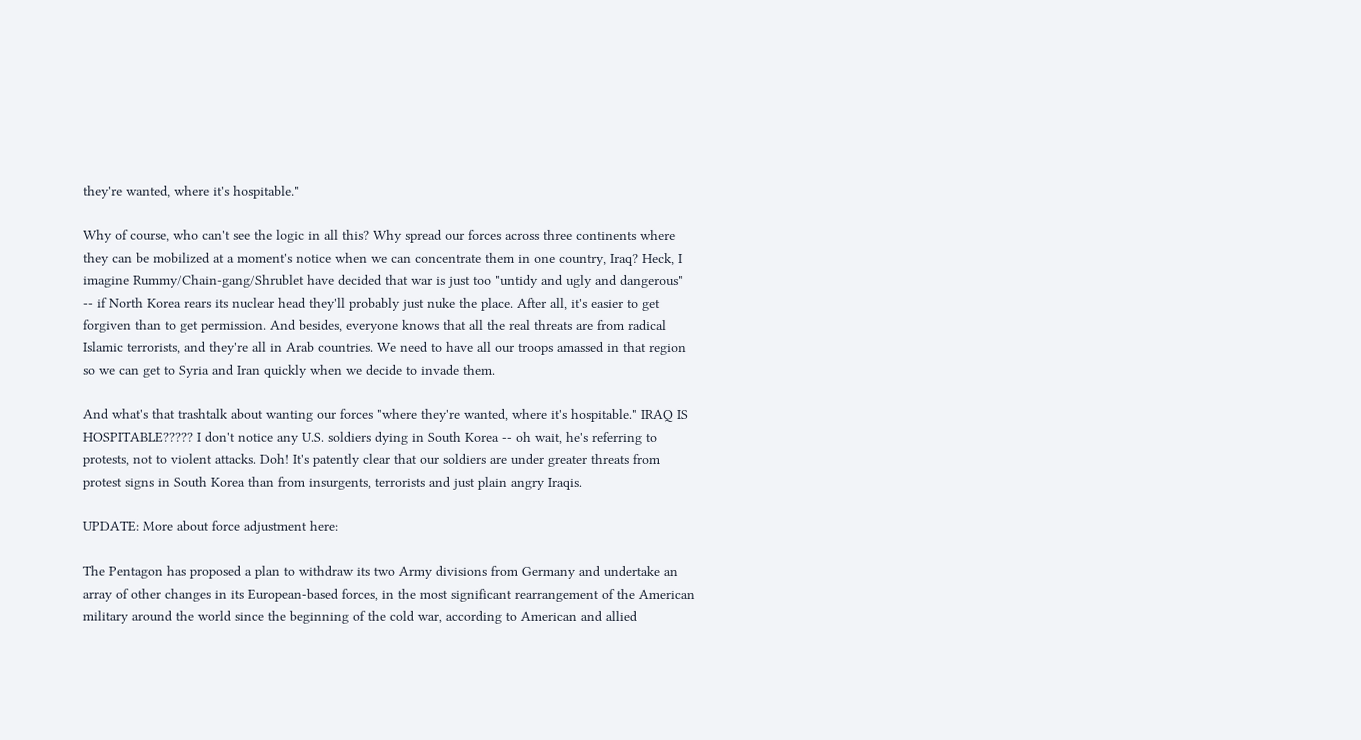they're wanted, where it's hospitable."

Why of course, who can't see the logic in all this? Why spread our forces across three continents where they can be mobilized at a moment's notice when we can concentrate them in one country, Iraq? Heck, I imagine Rummy/Chain-gang/Shrublet have decided that war is just too "untidy and ugly and dangerous" -- if North Korea rears its nuclear head they'll probably just nuke the place. After all, it's easier to get forgiven than to get permission. And besides, everyone knows that all the real threats are from radical Islamic terrorists, and they're all in Arab countries. We need to have all our troops amassed in that region so we can get to Syria and Iran quickly when we decide to invade them.

And what's that trashtalk about wanting our forces "where they're wanted, where it's hospitable." IRAQ IS HOSPITABLE????? I don't notice any U.S. soldiers dying in South Korea -- oh wait, he's referring to protests, not to violent attacks. Doh! It's patently clear that our soldiers are under greater threats from protest signs in South Korea than from insurgents, terrorists and just plain angry Iraqis.

UPDATE: More about force adjustment here:

The Pentagon has proposed a plan to withdraw its two Army divisions from Germany and undertake an array of other changes in its European-based forces, in the most significant rearrangement of the American military around the world since the beginning of the cold war, according to American and allied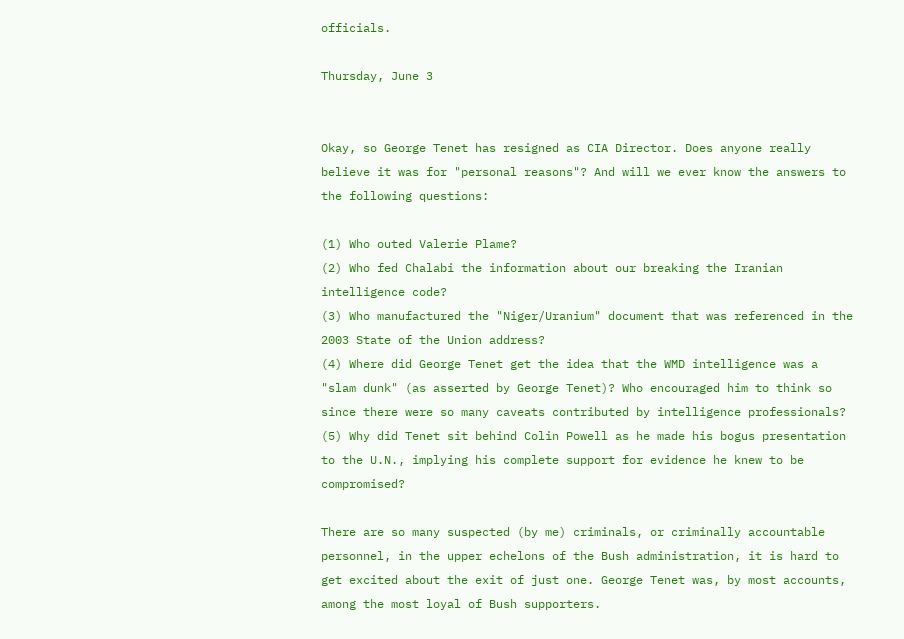officials.

Thursday, June 3


Okay, so George Tenet has resigned as CIA Director. Does anyone really believe it was for "personal reasons"? And will we ever know the answers to the following questions:

(1) Who outed Valerie Plame?
(2) Who fed Chalabi the information about our breaking the Iranian intelligence code?
(3) Who manufactured the "Niger/Uranium" document that was referenced in the 2003 State of the Union address?
(4) Where did George Tenet get the idea that the WMD intelligence was a "slam dunk" (as asserted by George Tenet)? Who encouraged him to think so since there were so many caveats contributed by intelligence professionals?
(5) Why did Tenet sit behind Colin Powell as he made his bogus presentation to the U.N., implying his complete support for evidence he knew to be compromised?

There are so many suspected (by me) criminals, or criminally accountable personnel, in the upper echelons of the Bush administration, it is hard to get excited about the exit of just one. George Tenet was, by most accounts, among the most loyal of Bush supporters.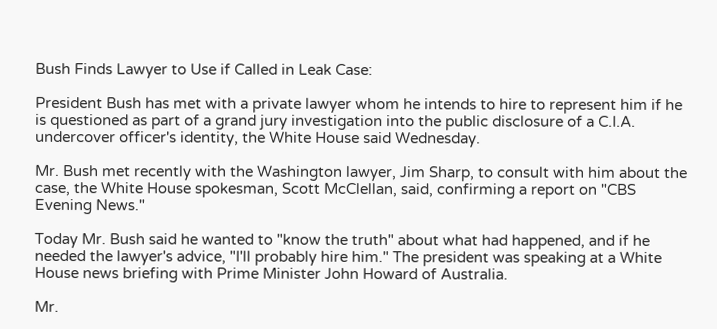Bush Finds Lawyer to Use if Called in Leak Case:

President Bush has met with a private lawyer whom he intends to hire to represent him if he is questioned as part of a grand jury investigation into the public disclosure of a C.I.A. undercover officer's identity, the White House said Wednesday.

Mr. Bush met recently with the Washington lawyer, Jim Sharp, to consult with him about the case, the White House spokesman, Scott McClellan, said, confirming a report on "CBS Evening News."

Today Mr. Bush said he wanted to "know the truth" about what had happened, and if he needed the lawyer's advice, "I'll probably hire him." The president was speaking at a White House news briefing with Prime Minister John Howard of Australia.

Mr.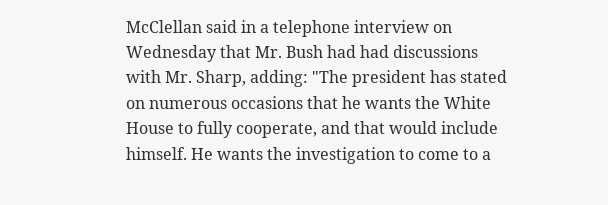McClellan said in a telephone interview on Wednesday that Mr. Bush had had discussions with Mr. Sharp, adding: "The president has stated on numerous occasions that he wants the White House to fully cooperate, and that would include himself. He wants the investigation to come to a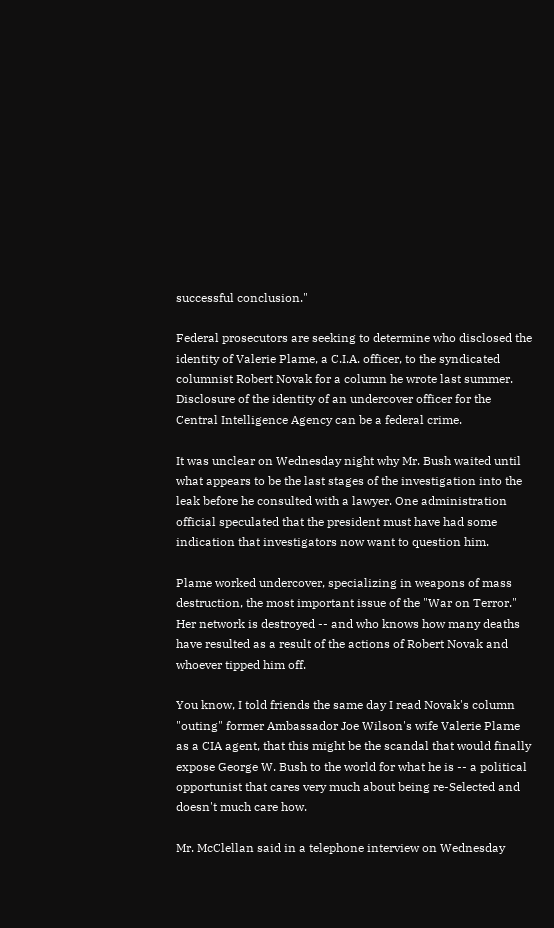successful conclusion."

Federal prosecutors are seeking to determine who disclosed the identity of Valerie Plame, a C.I.A. officer, to the syndicated columnist Robert Novak for a column he wrote last summer. Disclosure of the identity of an undercover officer for the Central Intelligence Agency can be a federal crime.

It was unclear on Wednesday night why Mr. Bush waited until what appears to be the last stages of the investigation into the leak before he consulted with a lawyer. One administration official speculated that the president must have had some indication that investigators now want to question him.

Plame worked undercover, specializing in weapons of mass destruction, the most important issue of the "War on Terror." Her network is destroyed -- and who knows how many deaths have resulted as a result of the actions of Robert Novak and whoever tipped him off.

You know, I told friends the same day I read Novak's column "outing" former Ambassador Joe Wilson's wife Valerie Plame as a CIA agent, that this might be the scandal that would finally expose George W. Bush to the world for what he is -- a political opportunist that cares very much about being re-Selected and doesn't much care how.

Mr. McClellan said in a telephone interview on Wednesday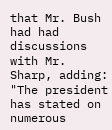that Mr. Bush had had discussions with Mr. Sharp, adding: "The president has stated on numerous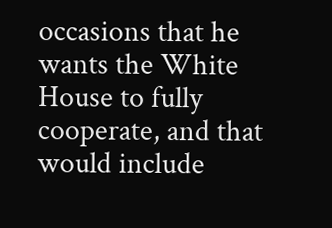occasions that he wants the White House to fully cooperate, and that would include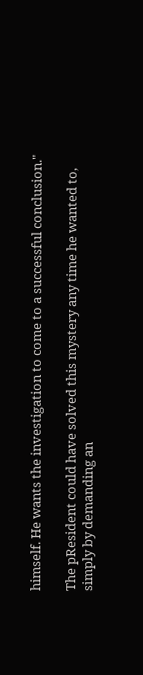himself. He wants the investigation to come to a successful conclusion."

The pResident could have solved this mystery any time he wanted to, simply by demanding an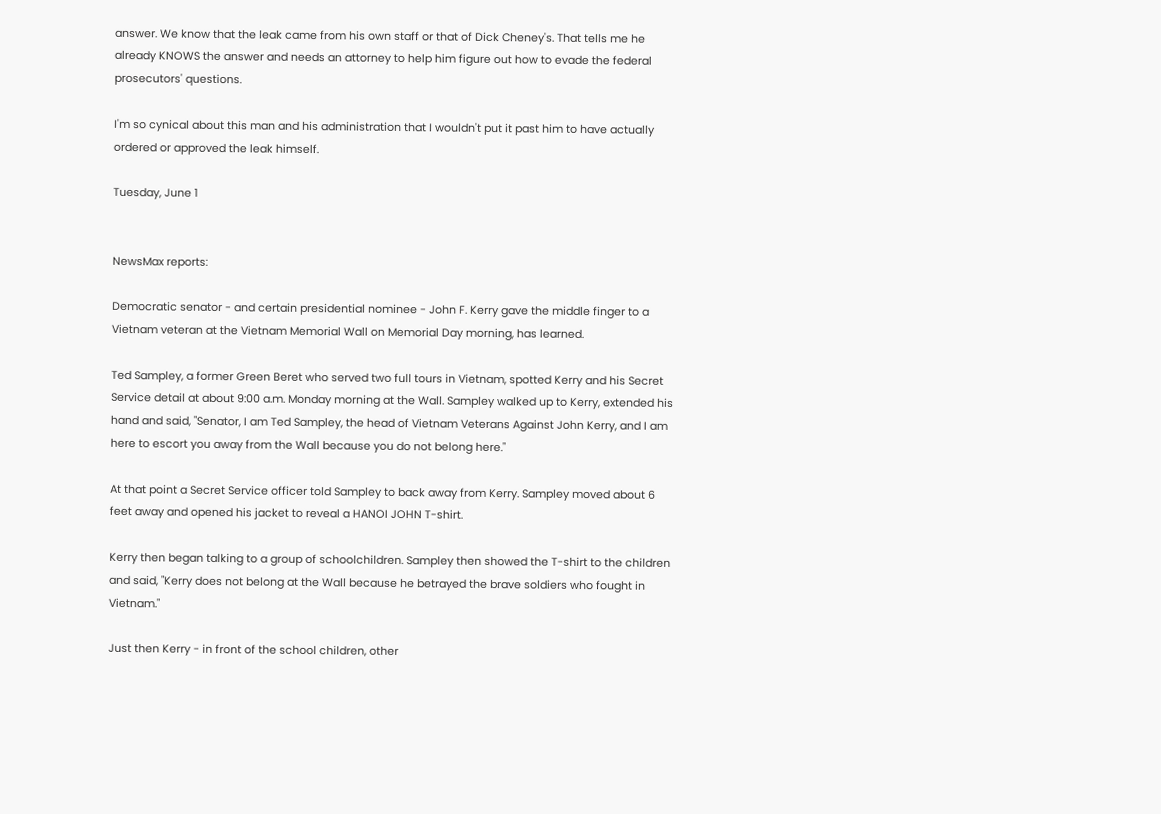answer. We know that the leak came from his own staff or that of Dick Cheney's. That tells me he already KNOWS the answer and needs an attorney to help him figure out how to evade the federal prosecutors' questions.

I'm so cynical about this man and his administration that I wouldn't put it past him to have actually ordered or approved the leak himself.

Tuesday, June 1


NewsMax reports:

Democratic senator - and certain presidential nominee - John F. Kerry gave the middle finger to a Vietnam veteran at the Vietnam Memorial Wall on Memorial Day morning, has learned.

Ted Sampley, a former Green Beret who served two full tours in Vietnam, spotted Kerry and his Secret Service detail at about 9:00 a.m. Monday morning at the Wall. Sampley walked up to Kerry, extended his hand and said, "Senator, I am Ted Sampley, the head of Vietnam Veterans Against John Kerry, and I am here to escort you away from the Wall because you do not belong here."

At that point a Secret Service officer told Sampley to back away from Kerry. Sampley moved about 6 feet away and opened his jacket to reveal a HANOI JOHN T-shirt.

Kerry then began talking to a group of schoolchildren. Sampley then showed the T-shirt to the children and said, "Kerry does not belong at the Wall because he betrayed the brave soldiers who fought in Vietnam."

Just then Kerry - in front of the school children, other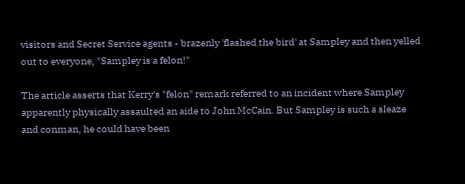visitors and Secret Service agents - brazenly 'flashed the bird' at Sampley and then yelled out to everyone, "Sampley is a felon!"

The article asserts that Kerry's "felon" remark referred to an incident where Sampley apparently physically assaulted an aide to John McCain. But Sampley is such a sleaze and conman, he could have been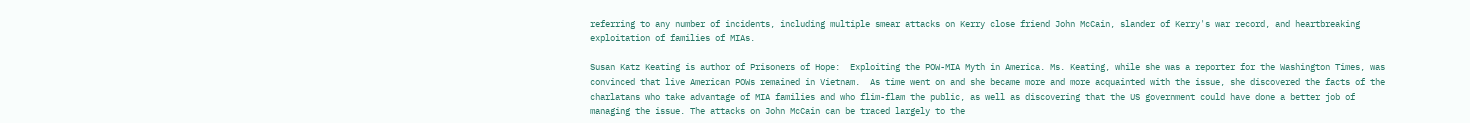referring to any number of incidents, including multiple smear attacks on Kerry close friend John McCain, slander of Kerry's war record, and heartbreaking exploitation of families of MIAs.

Susan Katz Keating is author of Prisoners of Hope:  Exploiting the POW-MIA Myth in America. Ms. Keating, while she was a reporter for the Washington Times, was convinced that live American POWs remained in Vietnam.  As time went on and she became more and more acquainted with the issue, she discovered the facts of the charlatans who take advantage of MIA families and who flim-flam the public, as well as discovering that the US government could have done a better job of managing the issue. The attacks on John McCain can be traced largely to the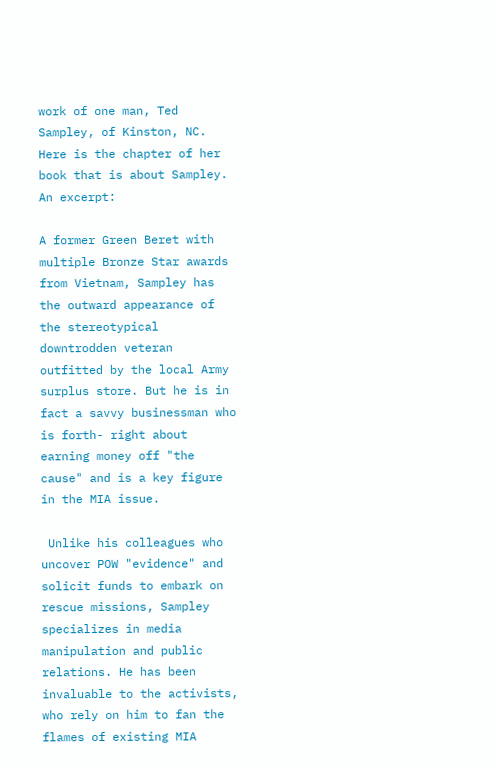work of one man, Ted Sampley, of Kinston, NC. Here is the chapter of her book that is about Sampley. An excerpt:

A former Green Beret with multiple Bronze Star awards from Vietnam, Sampley has the outward appearance of the stereotypical downtrodden veteran outfitted by the local Army surplus store. But he is in fact a savvy businessman who is forth- right about earning money off "the cause" and is a key figure in the MIA issue.

 Unlike his colleagues who uncover POW "evidence" and solicit funds to embark on rescue missions, Sampley specializes in media manipulation and public relations. He has been invaluable to the activists, who rely on him to fan the flames of existing MIA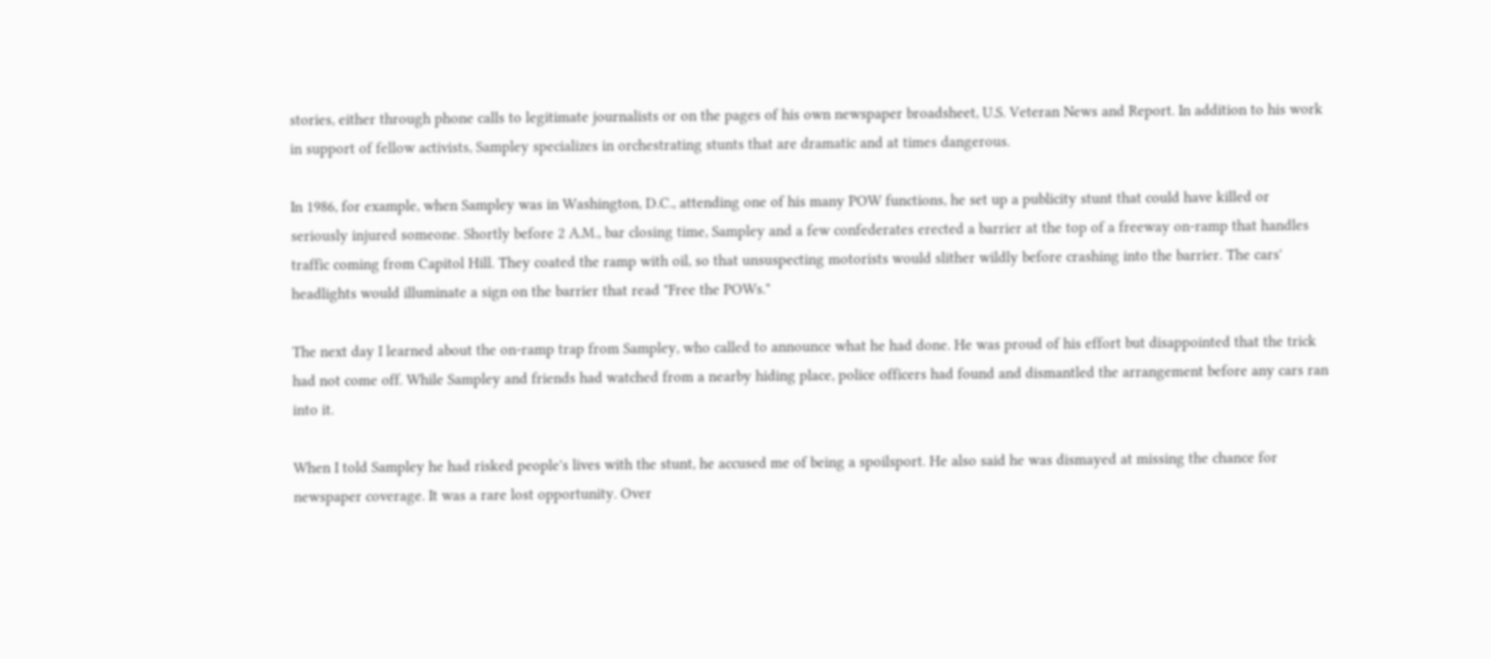stories, either through phone calls to legitimate journalists or on the pages of his own newspaper broadsheet, U.S. Veteran News and Report. In addition to his work in support of fellow activists, Sampley specializes in orchestrating stunts that are dramatic and at times dangerous.

In 1986, for example, when Sampley was in Washington, D.C., attending one of his many POW functions, he set up a publicity stunt that could have killed or seriously injured someone. Shortly before 2 A.M., bar closing time, Sampley and a few confederates erected a barrier at the top of a freeway on-ramp that handles traffic coming from Capitol Hill. They coated the ramp with oil, so that unsuspecting motorists would slither wildly before crashing into the barrier. The cars' headlights would illuminate a sign on the barrier that read "Free the POWs."

The next day I learned about the on-ramp trap from Sampley, who called to announce what he had done. He was proud of his effort but disappointed that the trick had not come off. While Sampley and friends had watched from a nearby hiding place, police officers had found and dismantled the arrangement before any cars ran into it.

When I told Sampley he had risked people's lives with the stunt, he accused me of being a spoilsport. He also said he was dismayed at missing the chance for newspaper coverage. It was a rare lost opportunity. Over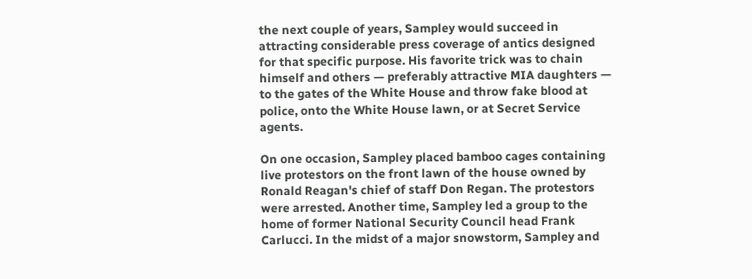the next couple of years, Sampley would succeed in attracting considerable press coverage of antics designed for that specific purpose. His favorite trick was to chain himself and others — preferably attractive MIA daughters — to the gates of the White House and throw fake blood at police, onto the White House lawn, or at Secret Service agents.

On one occasion, Sampley placed bamboo cages containing live protestors on the front lawn of the house owned by Ronald Reagan's chief of staff Don Regan. The protestors were arrested. Another time, Sampley led a group to the home of former National Security Council head Frank Carlucci. In the midst of a major snowstorm, Sampley and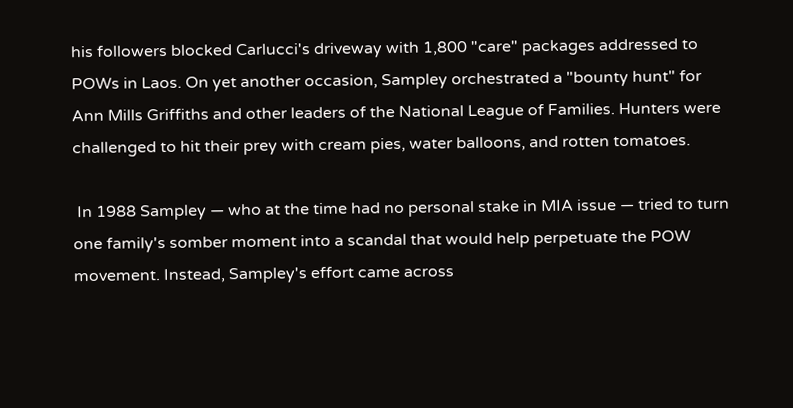his followers blocked Carlucci's driveway with 1,800 "care" packages addressed to POWs in Laos. On yet another occasion, Sampley orchestrated a "bounty hunt" for Ann Mills Griffiths and other leaders of the National League of Families. Hunters were challenged to hit their prey with cream pies, water balloons, and rotten tomatoes.

 In 1988 Sampley — who at the time had no personal stake in MIA issue — tried to turn one family's somber moment into a scandal that would help perpetuate the POW movement. Instead, Sampley's effort came across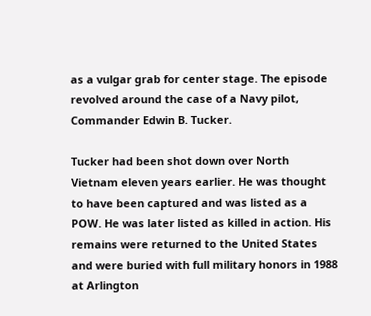as a vulgar grab for center stage. The episode revolved around the case of a Navy pilot, Commander Edwin B. Tucker.

Tucker had been shot down over North Vietnam eleven years earlier. He was thought to have been captured and was listed as a POW. He was later listed as killed in action. His remains were returned to the United States and were buried with full military honors in 1988 at Arlington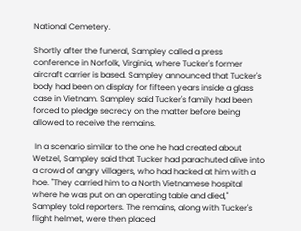National Cemetery.

Shortly after the funeral, Sampley called a press conference in Norfolk, Virginia, where Tucker's former aircraft carrier is based. Sampley announced that Tucker's body had been on display for fifteen years inside a glass case in Vietnam. Sampley said Tucker's family had been forced to pledge secrecy on the matter before being allowed to receive the remains.

 In a scenario similar to the one he had created about Wetzel, Sampley said that Tucker had parachuted alive into a crowd of angry villagers, who had hacked at him with a hoe. "They carried him to a North Vietnamese hospital where he was put on an operating table and died," Sampley told reporters. The remains, along with Tucker's flight helmet, were then placed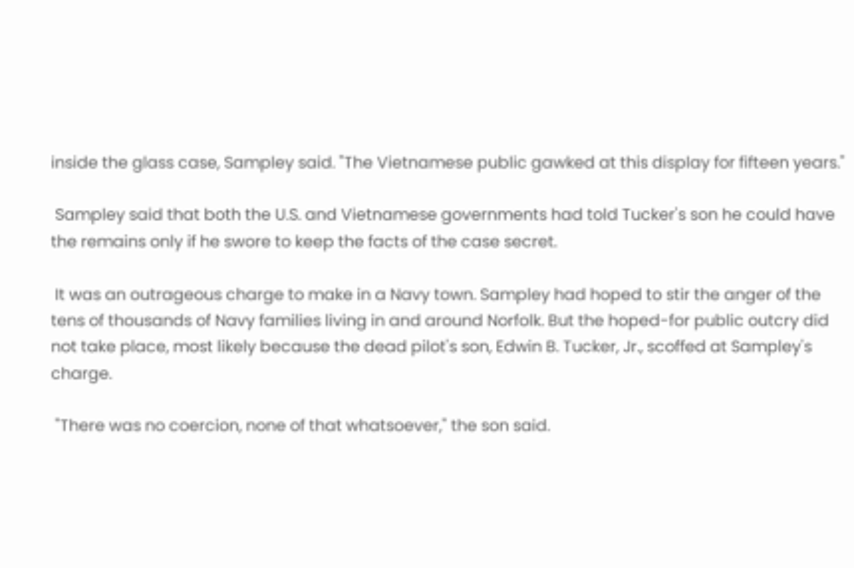inside the glass case, Sampley said. "The Vietnamese public gawked at this display for fifteen years."

 Sampley said that both the U.S. and Vietnamese governments had told Tucker's son he could have the remains only if he swore to keep the facts of the case secret.

 It was an outrageous charge to make in a Navy town. Sampley had hoped to stir the anger of the tens of thousands of Navy families living in and around Norfolk. But the hoped-for public outcry did not take place, most likely because the dead pilot's son, Edwin B. Tucker, Jr., scoffed at Sampley's charge.

 "There was no coercion, none of that whatsoever," the son said.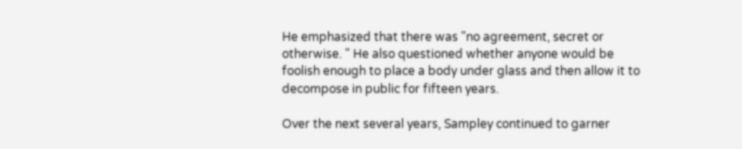He emphasized that there was "no agreement, secret or otherwise. " He also questioned whether anyone would be foolish enough to place a body under glass and then allow it to decompose in public for fifteen years.

Over the next several years, Sampley continued to garner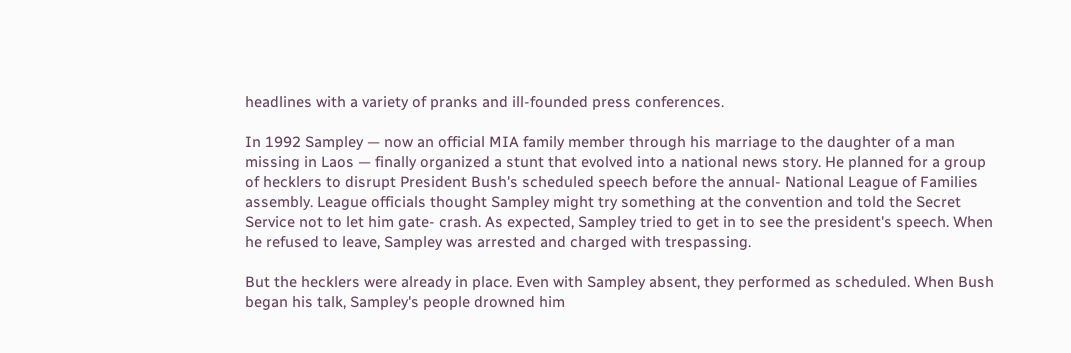headlines with a variety of pranks and ill-founded press conferences.

In 1992 Sampley — now an official MIA family member through his marriage to the daughter of a man missing in Laos — finally organized a stunt that evolved into a national news story. He planned for a group of hecklers to disrupt President Bush's scheduled speech before the annual- National League of Families assembly. League officials thought Sampley might try something at the convention and told the Secret Service not to let him gate- crash. As expected, Sampley tried to get in to see the president's speech. When he refused to leave, Sampley was arrested and charged with trespassing.

But the hecklers were already in place. Even with Sampley absent, they performed as scheduled. When Bush began his talk, Sampley's people drowned him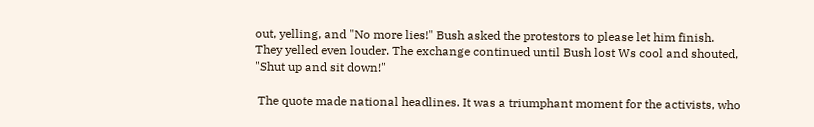out, yelling, and "No more lies!" Bush asked the protestors to please let him finish. They yelled even louder. The exchange continued until Bush lost Ws cool and shouted, "Shut up and sit down!"

 The quote made national headlines. It was a triumphant moment for the activists, who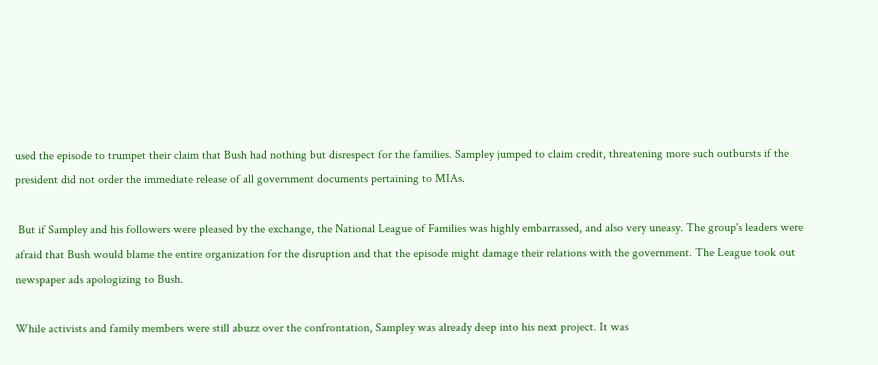used the episode to trumpet their claim that Bush had nothing but disrespect for the families. Sampley jumped to claim credit, threatening more such outbursts if the president did not order the immediate release of all government documents pertaining to MIAs.

 But if Sampley and his followers were pleased by the exchange, the National League of Families was highly embarrassed, and also very uneasy. The group's leaders were afraid that Bush would blame the entire organization for the disruption and that the episode might damage their relations with the government. The League took out newspaper ads apologizing to Bush.

While activists and family members were still abuzz over the confrontation, Sampley was already deep into his next project. It was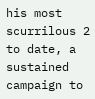his most scurrilous 2 to date, a sustained campaign to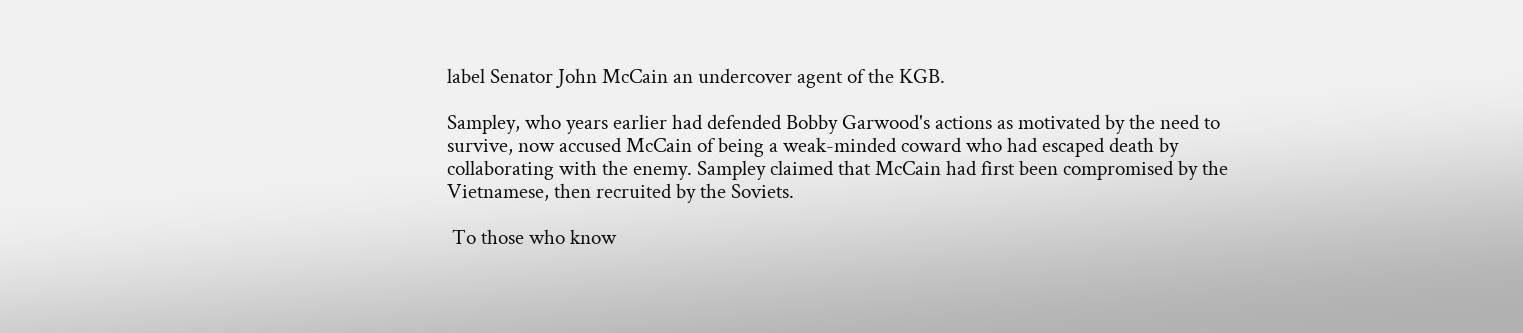label Senator John McCain an undercover agent of the KGB.

Sampley, who years earlier had defended Bobby Garwood's actions as motivated by the need to survive, now accused McCain of being a weak-minded coward who had escaped death by collaborating with the enemy. Sampley claimed that McCain had first been compromised by the Vietnamese, then recruited by the Soviets.

 To those who know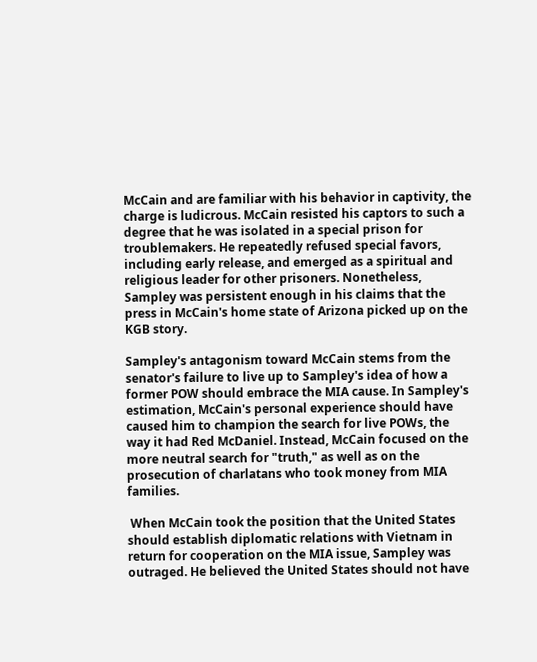McCain and are familiar with his behavior in captivity, the charge is ludicrous. McCain resisted his captors to such a degree that he was isolated in a special prison for troublemakers. He repeatedly refused special favors, including early release, and emerged as a spiritual and religious leader for other prisoners. Nonetheless, Sampley was persistent enough in his claims that the press in McCain's home state of Arizona picked up on the KGB story.

Sampley's antagonism toward McCain stems from the senator's failure to live up to Sampley's idea of how a former POW should embrace the MIA cause. In Sampley's estimation, McCain's personal experience should have caused him to champion the search for live POWs, the way it had Red McDaniel. Instead, McCain focused on the more neutral search for "truth," as well as on the prosecution of charlatans who took money from MIA families.

 When McCain took the position that the United States should establish diplomatic relations with Vietnam in return for cooperation on the MIA issue, Sampley was outraged. He believed the United States should not have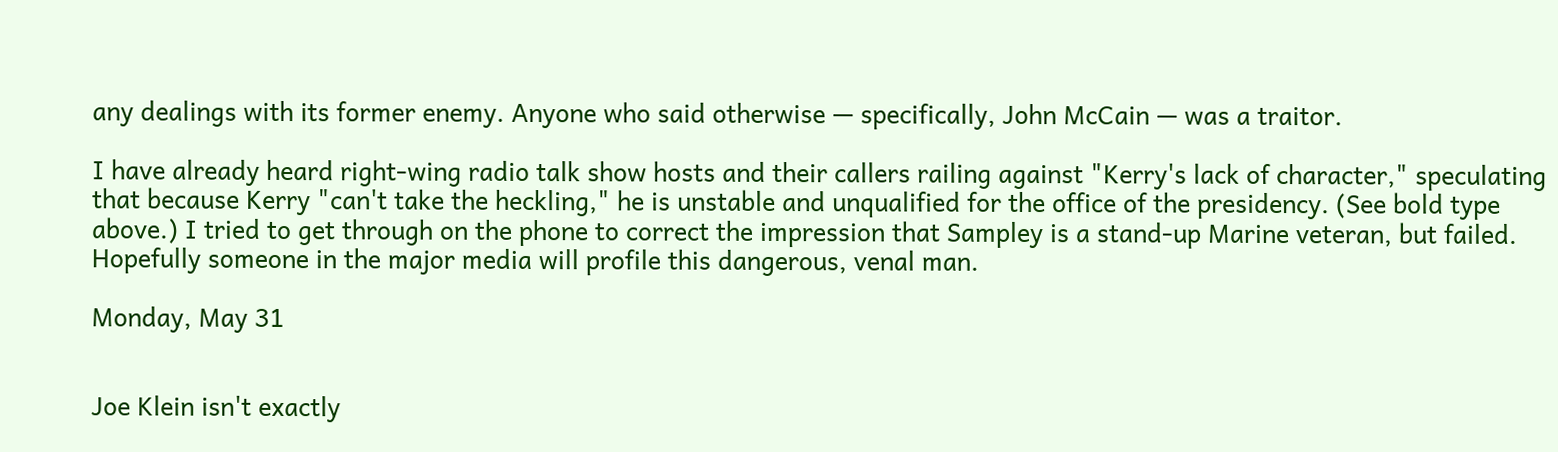any dealings with its former enemy. Anyone who said otherwise — specifically, John McCain — was a traitor.

I have already heard right-wing radio talk show hosts and their callers railing against "Kerry's lack of character," speculating that because Kerry "can't take the heckling," he is unstable and unqualified for the office of the presidency. (See bold type above.) I tried to get through on the phone to correct the impression that Sampley is a stand-up Marine veteran, but failed. Hopefully someone in the major media will profile this dangerous, venal man.

Monday, May 31


Joe Klein isn't exactly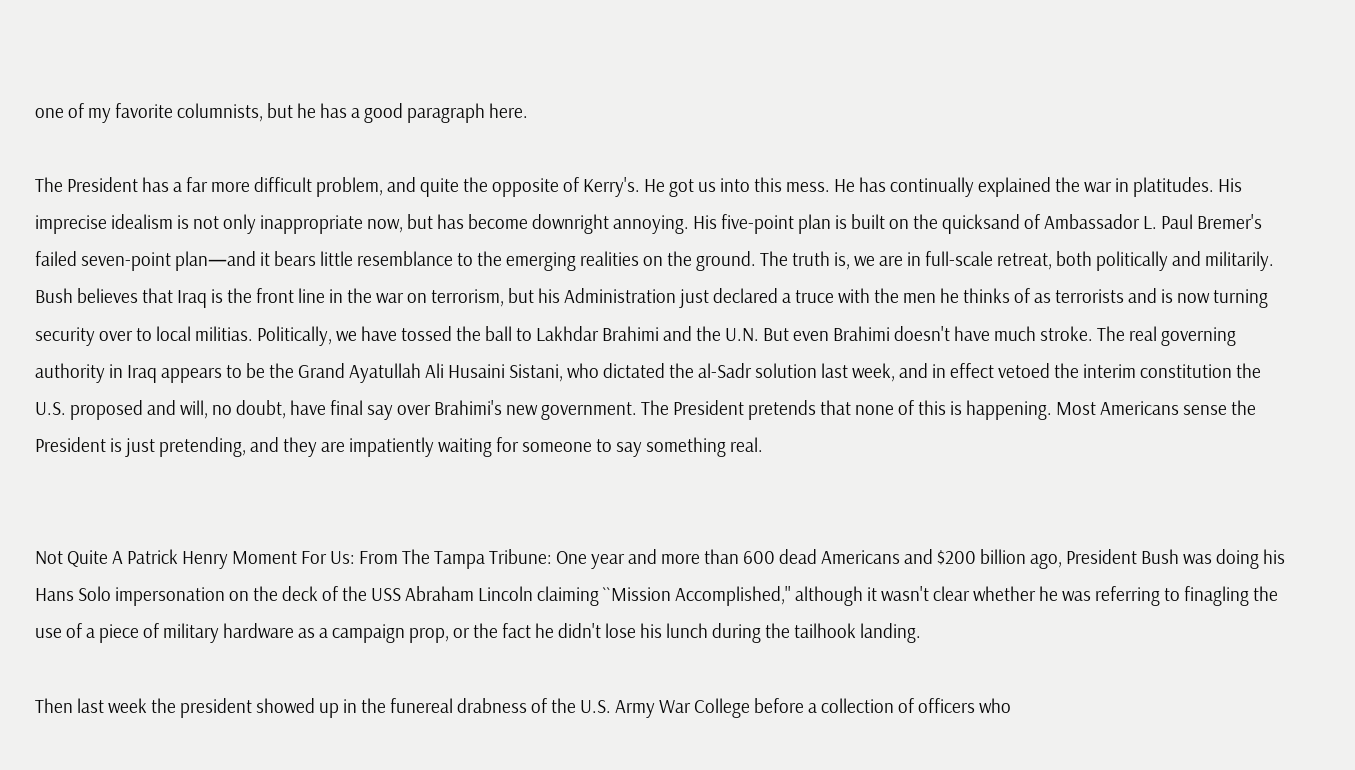one of my favorite columnists, but he has a good paragraph here.

The President has a far more difficult problem, and quite the opposite of Kerry's. He got us into this mess. He has continually explained the war in platitudes. His imprecise idealism is not only inappropriate now, but has become downright annoying. His five-point plan is built on the quicksand of Ambassador L. Paul Bremer's failed seven-point plan—and it bears little resemblance to the emerging realities on the ground. The truth is, we are in full-scale retreat, both politically and militarily. Bush believes that Iraq is the front line in the war on terrorism, but his Administration just declared a truce with the men he thinks of as terrorists and is now turning security over to local militias. Politically, we have tossed the ball to Lakhdar Brahimi and the U.N. But even Brahimi doesn't have much stroke. The real governing authority in Iraq appears to be the Grand Ayatullah Ali Husaini Sistani, who dictated the al-Sadr solution last week, and in effect vetoed the interim constitution the U.S. proposed and will, no doubt, have final say over Brahimi's new government. The President pretends that none of this is happening. Most Americans sense the President is just pretending, and they are impatiently waiting for someone to say something real.


Not Quite A Patrick Henry Moment For Us: From The Tampa Tribune: One year and more than 600 dead Americans and $200 billion ago, President Bush was doing his Hans Solo impersonation on the deck of the USS Abraham Lincoln claiming ``Mission Accomplished,'' although it wasn't clear whether he was referring to finagling the use of a piece of military hardware as a campaign prop, or the fact he didn't lose his lunch during the tailhook landing.

Then last week the president showed up in the funereal drabness of the U.S. Army War College before a collection of officers who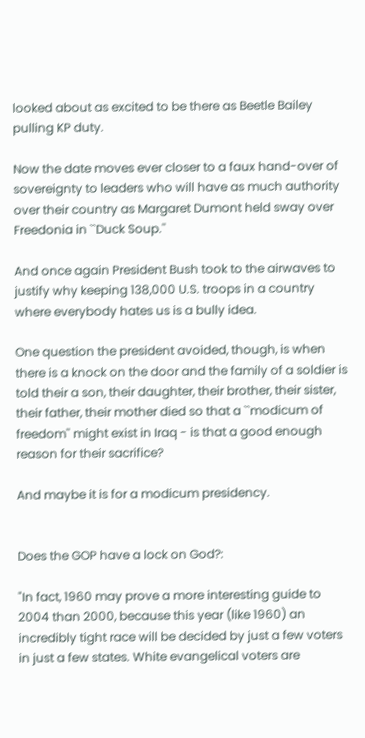looked about as excited to be there as Beetle Bailey pulling KP duty.

Now the date moves ever closer to a faux hand-over of sovereignty to leaders who will have as much authority over their country as Margaret Dumont held sway over Freedonia in ``Duck Soup.''

And once again President Bush took to the airwaves to justify why keeping 138,000 U.S. troops in a country where everybody hates us is a bully idea.

One question the president avoided, though, is when there is a knock on the door and the family of a soldier is told their a son, their daughter, their brother, their sister, their father, their mother died so that a ``modicum of freedom'' might exist in Iraq - is that a good enough reason for their sacrifice?

And maybe it is for a modicum presidency.


Does the GOP have a lock on God?:

"In fact, 1960 may prove a more interesting guide to 2004 than 2000, because this year (like 1960) an incredibly tight race will be decided by just a few voters in just a few states. White evangelical voters are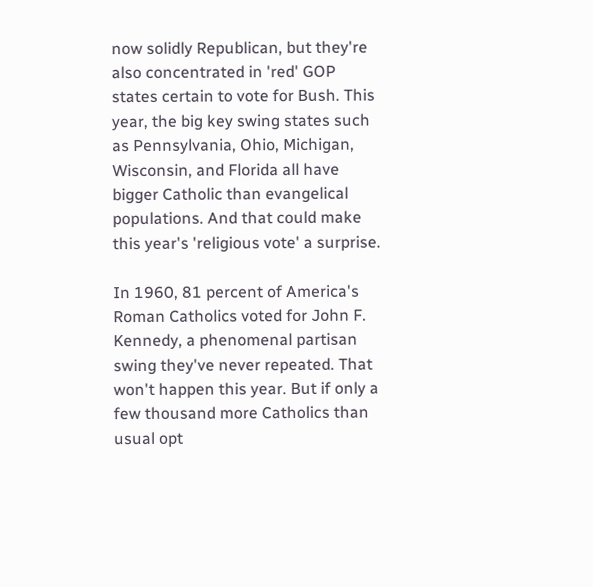now solidly Republican, but they're also concentrated in 'red' GOP states certain to vote for Bush. This year, the big key swing states such as Pennsylvania, Ohio, Michigan, Wisconsin, and Florida all have bigger Catholic than evangelical populations. And that could make this year's 'religious vote' a surprise.

In 1960, 81 percent of America's Roman Catholics voted for John F. Kennedy, a phenomenal partisan swing they've never repeated. That won't happen this year. But if only a few thousand more Catholics than usual opt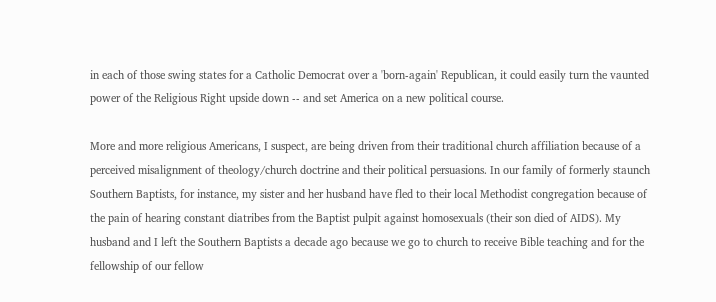in each of those swing states for a Catholic Democrat over a 'born-again' Republican, it could easily turn the vaunted power of the Religious Right upside down -- and set America on a new political course.

More and more religious Americans, I suspect, are being driven from their traditional church affiliation because of a perceived misalignment of theology/church doctrine and their political persuasions. In our family of formerly staunch Southern Baptists, for instance, my sister and her husband have fled to their local Methodist congregation because of the pain of hearing constant diatribes from the Baptist pulpit against homosexuals (their son died of AIDS). My husband and I left the Southern Baptists a decade ago because we go to church to receive Bible teaching and for the fellowship of our fellow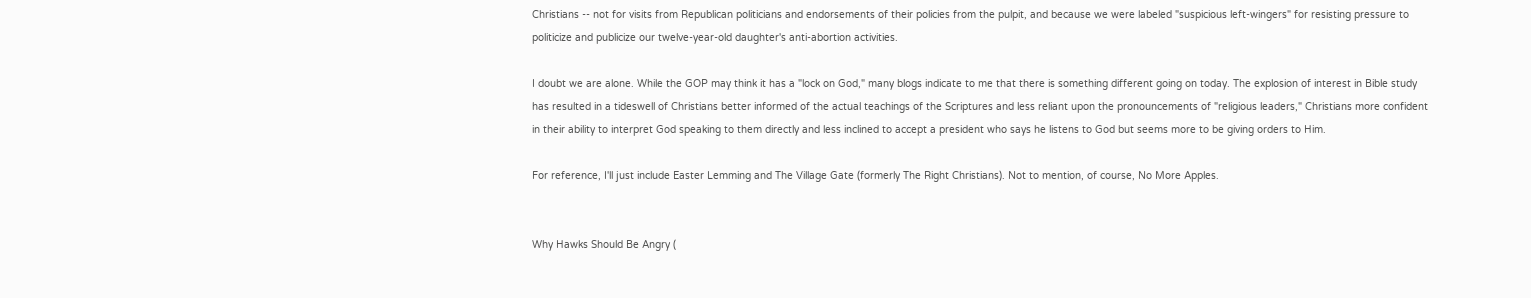Christians -- not for visits from Republican politicians and endorsements of their policies from the pulpit, and because we were labeled "suspicious left-wingers" for resisting pressure to politicize and publicize our twelve-year-old daughter's anti-abortion activities.

I doubt we are alone. While the GOP may think it has a "lock on God," many blogs indicate to me that there is something different going on today. The explosion of interest in Bible study has resulted in a tideswell of Christians better informed of the actual teachings of the Scriptures and less reliant upon the pronouncements of "religious leaders," Christians more confident in their ability to interpret God speaking to them directly and less inclined to accept a president who says he listens to God but seems more to be giving orders to Him.

For reference, I'll just include Easter Lemming and The Village Gate (formerly The Right Christians). Not to mention, of course, No More Apples.


Why Hawks Should Be Angry (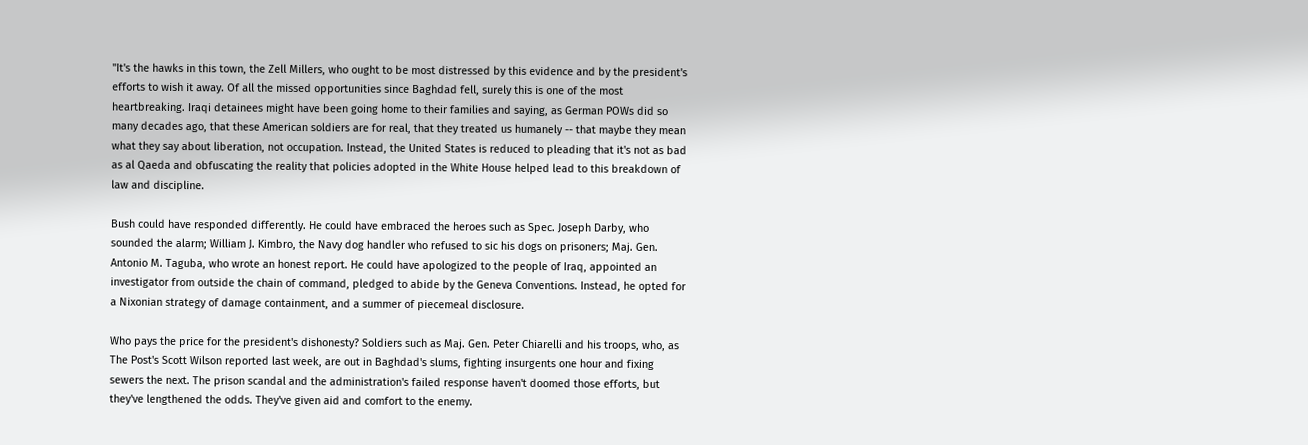"It's the hawks in this town, the Zell Millers, who ought to be most distressed by this evidence and by the president's efforts to wish it away. Of all the missed opportunities since Baghdad fell, surely this is one of the most heartbreaking. Iraqi detainees might have been going home to their families and saying, as German POWs did so many decades ago, that these American soldiers are for real, that they treated us humanely -- that maybe they mean what they say about liberation, not occupation. Instead, the United States is reduced to pleading that it's not as bad as al Qaeda and obfuscating the reality that policies adopted in the White House helped lead to this breakdown of law and discipline.

Bush could have responded differently. He could have embraced the heroes such as Spec. Joseph Darby, who sounded the alarm; William J. Kimbro, the Navy dog handler who refused to sic his dogs on prisoners; Maj. Gen. Antonio M. Taguba, who wrote an honest report. He could have apologized to the people of Iraq, appointed an investigator from outside the chain of command, pledged to abide by the Geneva Conventions. Instead, he opted for a Nixonian strategy of damage containment, and a summer of piecemeal disclosure.

Who pays the price for the president's dishonesty? Soldiers such as Maj. Gen. Peter Chiarelli and his troops, who, as The Post's Scott Wilson reported last week, are out in Baghdad's slums, fighting insurgents one hour and fixing sewers the next. The prison scandal and the administration's failed response haven't doomed those efforts, but they've lengthened the odds. They've given aid and comfort to the enemy.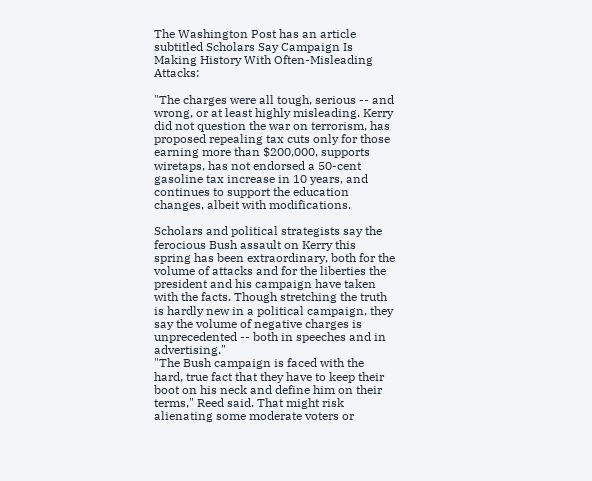The Washington Post has an article subtitled Scholars Say Campaign Is Making History With Often-Misleading Attacks:

"The charges were all tough, serious -- and wrong, or at least highly misleading. Kerry did not question the war on terrorism, has proposed repealing tax cuts only for those earning more than $200,000, supports wiretaps, has not endorsed a 50-cent gasoline tax increase in 10 years, and continues to support the education changes, albeit with modifications.

Scholars and political strategists say the ferocious Bush assault on Kerry this spring has been extraordinary, both for the volume of attacks and for the liberties the president and his campaign have taken with the facts. Though stretching the truth is hardly new in a political campaign, they say the volume of negative charges is unprecedented -- both in speeches and in advertising."
"The Bush campaign is faced with the hard, true fact that they have to keep their boot on his neck and define him on their terms," Reed said. That might risk alienating some moderate voters or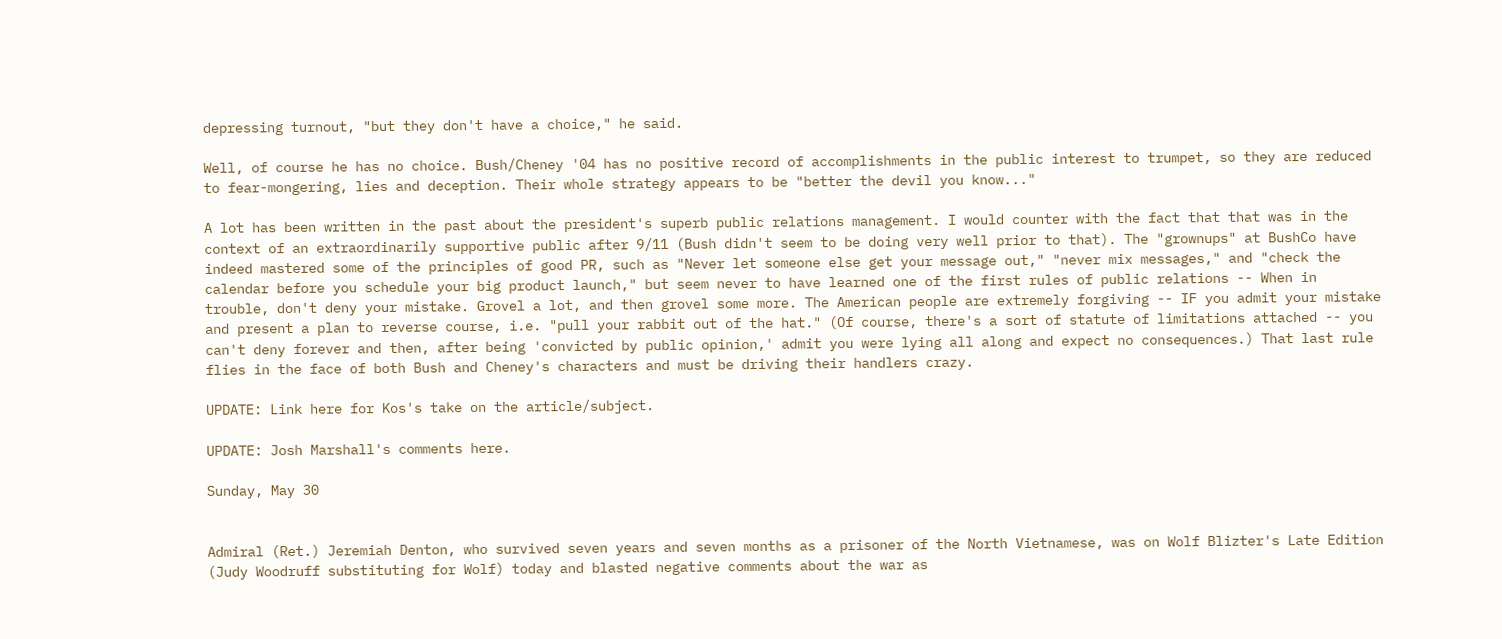depressing turnout, "but they don't have a choice," he said.

Well, of course he has no choice. Bush/Cheney '04 has no positive record of accomplishments in the public interest to trumpet, so they are reduced to fear-mongering, lies and deception. Their whole strategy appears to be "better the devil you know..."

A lot has been written in the past about the president's superb public relations management. I would counter with the fact that that was in the context of an extraordinarily supportive public after 9/11 (Bush didn't seem to be doing very well prior to that). The "grownups" at BushCo have indeed mastered some of the principles of good PR, such as "Never let someone else get your message out," "never mix messages," and "check the calendar before you schedule your big product launch," but seem never to have learned one of the first rules of public relations -- When in trouble, don't deny your mistake. Grovel a lot, and then grovel some more. The American people are extremely forgiving -- IF you admit your mistake and present a plan to reverse course, i.e. "pull your rabbit out of the hat." (Of course, there's a sort of statute of limitations attached -- you can't deny forever and then, after being 'convicted by public opinion,' admit you were lying all along and expect no consequences.) That last rule flies in the face of both Bush and Cheney's characters and must be driving their handlers crazy.

UPDATE: Link here for Kos's take on the article/subject.

UPDATE: Josh Marshall's comments here.

Sunday, May 30


Admiral (Ret.) Jeremiah Denton, who survived seven years and seven months as a prisoner of the North Vietnamese, was on Wolf Blizter's Late Edition (Judy Woodruff substituting for Wolf) today and blasted negative comments about the war as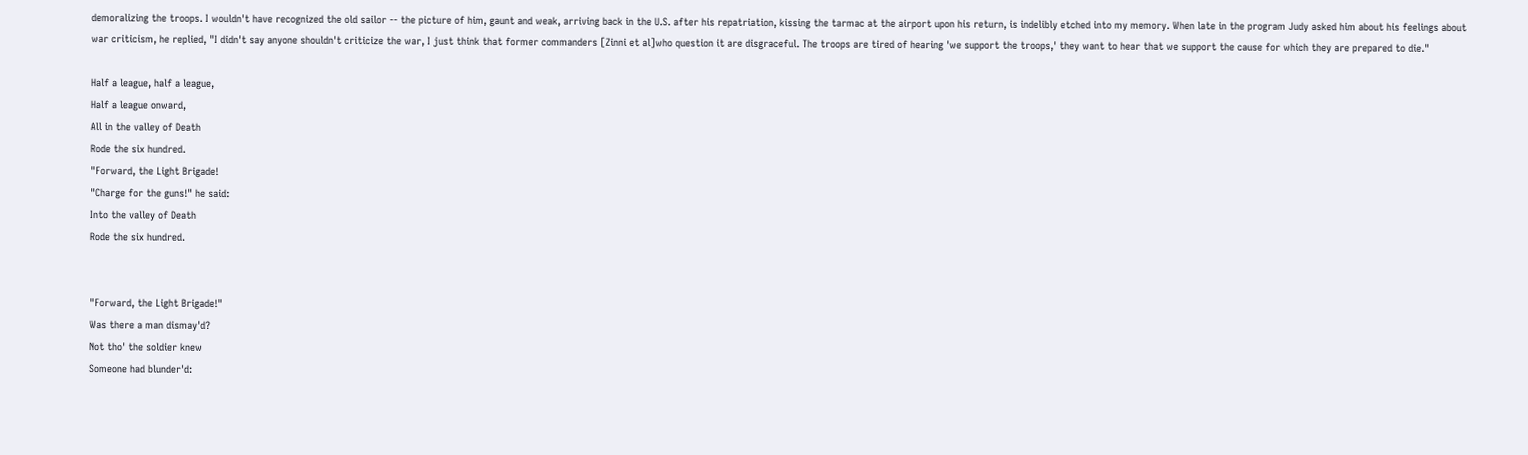demoralizing the troops. I wouldn't have recognized the old sailor -- the picture of him, gaunt and weak, arriving back in the U.S. after his repatriation, kissing the tarmac at the airport upon his return, is indelibly etched into my memory. When late in the program Judy asked him about his feelings about war criticism, he replied, "I didn't say anyone shouldn't criticize the war, I just think that former commanders [Zinni et al]who question it are disgraceful. The troops are tired of hearing 'we support the troops,' they want to hear that we support the cause for which they are prepared to die."

Half a league, half a league,
Half a league onward,
All in the valley of Death
Rode the six hundred.
"Forward, the Light Brigade!
"Charge for the guns!" he said:
Into the valley of Death
Rode the six hundred.


"Forward, the Light Brigade!"
Was there a man dismay'd?
Not tho' the soldier knew
Someone had blunder'd: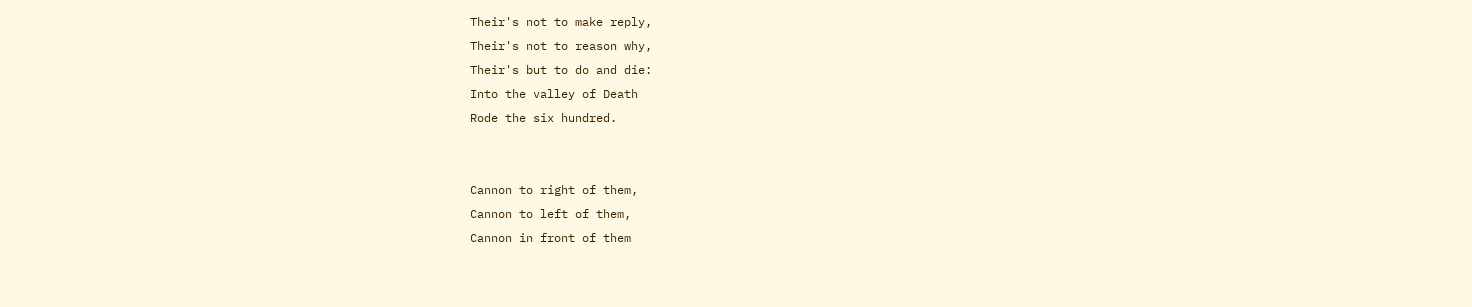Their's not to make reply,
Their's not to reason why,
Their's but to do and die:
Into the valley of Death
Rode the six hundred.


Cannon to right of them,
Cannon to left of them,
Cannon in front of them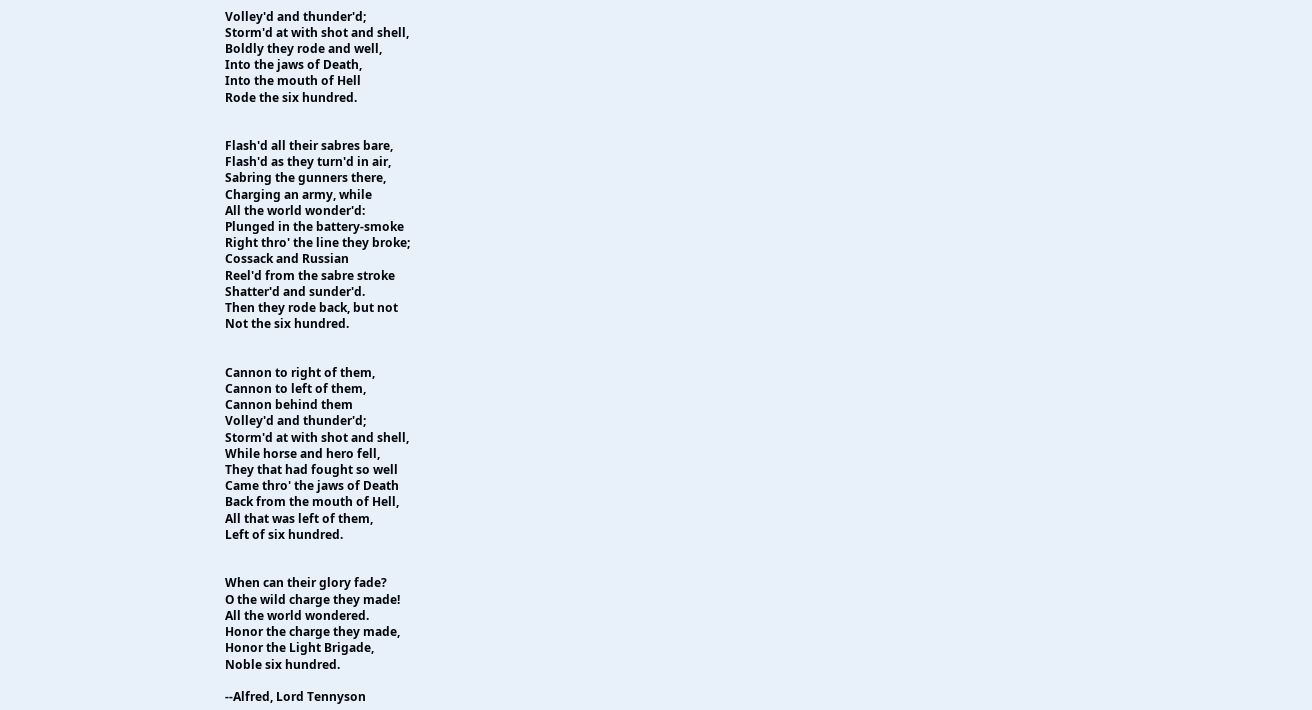Volley'd and thunder'd;
Storm'd at with shot and shell,
Boldly they rode and well,
Into the jaws of Death,
Into the mouth of Hell
Rode the six hundred.


Flash'd all their sabres bare,
Flash'd as they turn'd in air,
Sabring the gunners there,
Charging an army, while
All the world wonder'd:
Plunged in the battery-smoke
Right thro' the line they broke;
Cossack and Russian
Reel'd from the sabre stroke
Shatter'd and sunder'd.
Then they rode back, but not
Not the six hundred.


Cannon to right of them,
Cannon to left of them,
Cannon behind them
Volley'd and thunder'd;
Storm'd at with shot and shell,
While horse and hero fell,
They that had fought so well
Came thro' the jaws of Death
Back from the mouth of Hell,
All that was left of them,
Left of six hundred.


When can their glory fade?
O the wild charge they made!
All the world wondered.
Honor the charge they made,
Honor the Light Brigade,
Noble six hundred.

--Alfred, Lord Tennyson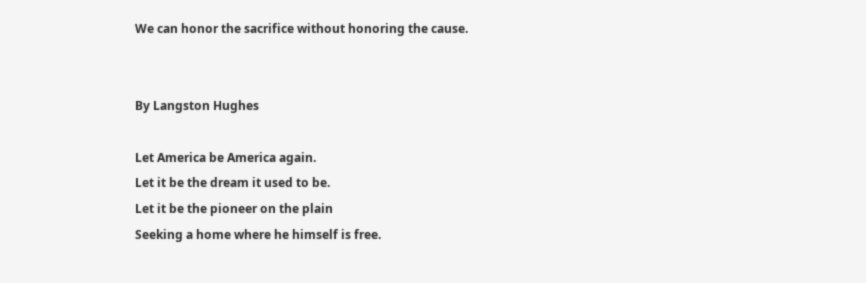We can honor the sacrifice without honoring the cause.


By Langston Hughes

Let America be America again.
Let it be the dream it used to be.
Let it be the pioneer on the plain
Seeking a home where he himself is free.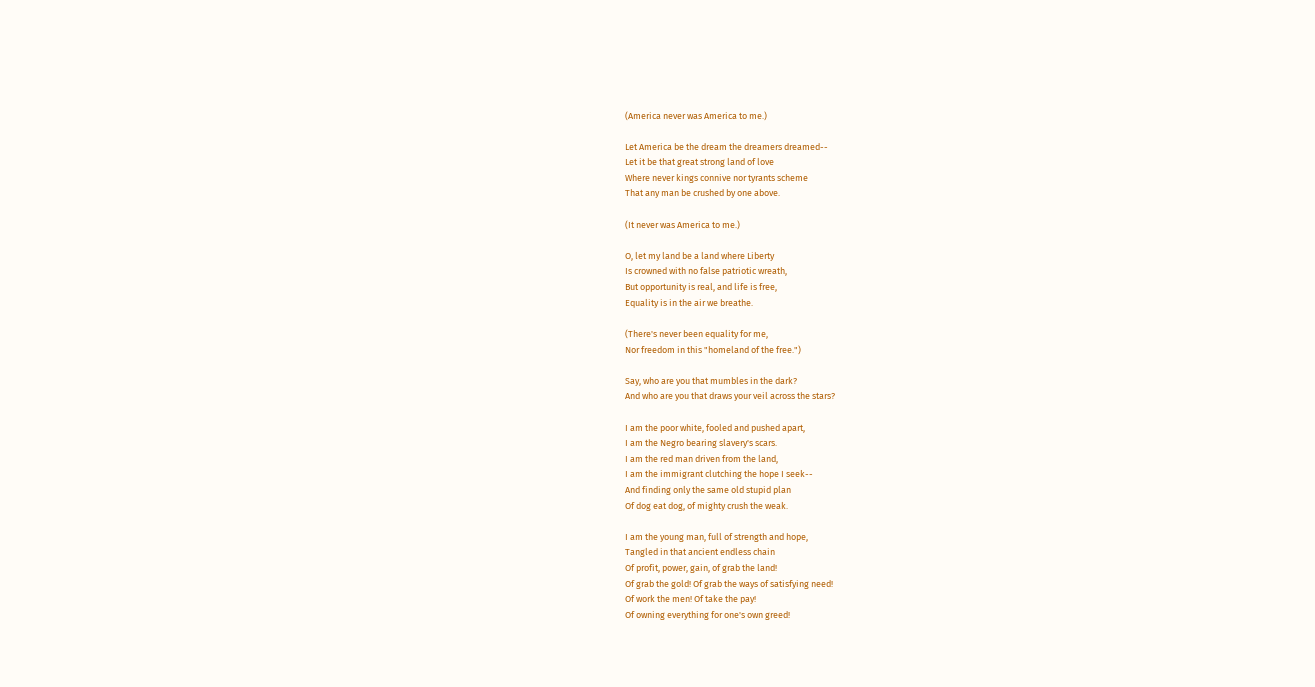(America never was America to me.)

Let America be the dream the dreamers dreamed--
Let it be that great strong land of love
Where never kings connive nor tyrants scheme
That any man be crushed by one above.

(It never was America to me.)

O, let my land be a land where Liberty
Is crowned with no false patriotic wreath,
But opportunity is real, and life is free,
Equality is in the air we breathe.

(There's never been equality for me,
Nor freedom in this "homeland of the free.")

Say, who are you that mumbles in the dark?
And who are you that draws your veil across the stars?

I am the poor white, fooled and pushed apart,
I am the Negro bearing slavery's scars.
I am the red man driven from the land,
I am the immigrant clutching the hope I seek--
And finding only the same old stupid plan
Of dog eat dog, of mighty crush the weak.

I am the young man, full of strength and hope,
Tangled in that ancient endless chain
Of profit, power, gain, of grab the land!
Of grab the gold! Of grab the ways of satisfying need!
Of work the men! Of take the pay!
Of owning everything for one's own greed!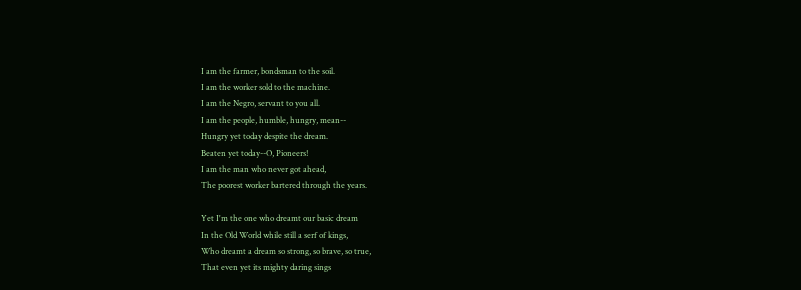I am the farmer, bondsman to the soil.
I am the worker sold to the machine.
I am the Negro, servant to you all.
I am the people, humble, hungry, mean--
Hungry yet today despite the dream.
Beaten yet today--O, Pioneers!
I am the man who never got ahead,
The poorest worker bartered through the years.

Yet I'm the one who dreamt our basic dream
In the Old World while still a serf of kings,
Who dreamt a dream so strong, so brave, so true,
That even yet its mighty daring sings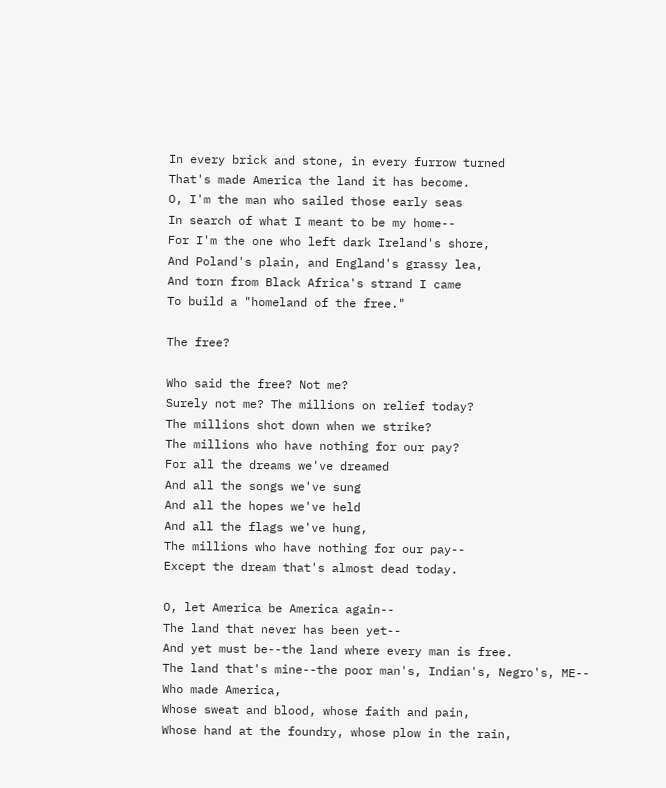In every brick and stone, in every furrow turned
That's made America the land it has become.
O, I'm the man who sailed those early seas
In search of what I meant to be my home--
For I'm the one who left dark Ireland's shore,
And Poland's plain, and England's grassy lea,
And torn from Black Africa's strand I came
To build a "homeland of the free."

The free?

Who said the free? Not me?
Surely not me? The millions on relief today?
The millions shot down when we strike?
The millions who have nothing for our pay?
For all the dreams we've dreamed
And all the songs we've sung
And all the hopes we've held
And all the flags we've hung,
The millions who have nothing for our pay--
Except the dream that's almost dead today.

O, let America be America again--
The land that never has been yet--
And yet must be--the land where every man is free.
The land that's mine--the poor man's, Indian's, Negro's, ME--
Who made America,
Whose sweat and blood, whose faith and pain,
Whose hand at the foundry, whose plow in the rain,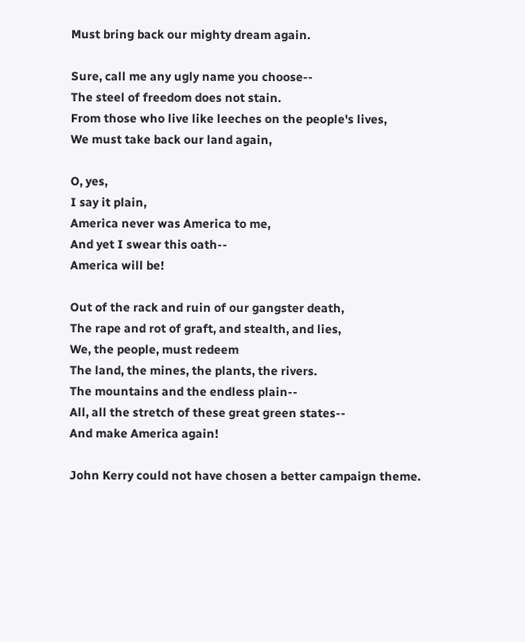Must bring back our mighty dream again.

Sure, call me any ugly name you choose--
The steel of freedom does not stain.
From those who live like leeches on the people's lives,
We must take back our land again,

O, yes,
I say it plain,
America never was America to me,
And yet I swear this oath--
America will be!

Out of the rack and ruin of our gangster death,
The rape and rot of graft, and stealth, and lies,
We, the people, must redeem
The land, the mines, the plants, the rivers.
The mountains and the endless plain--
All, all the stretch of these great green states--
And make America again!

John Kerry could not have chosen a better campaign theme.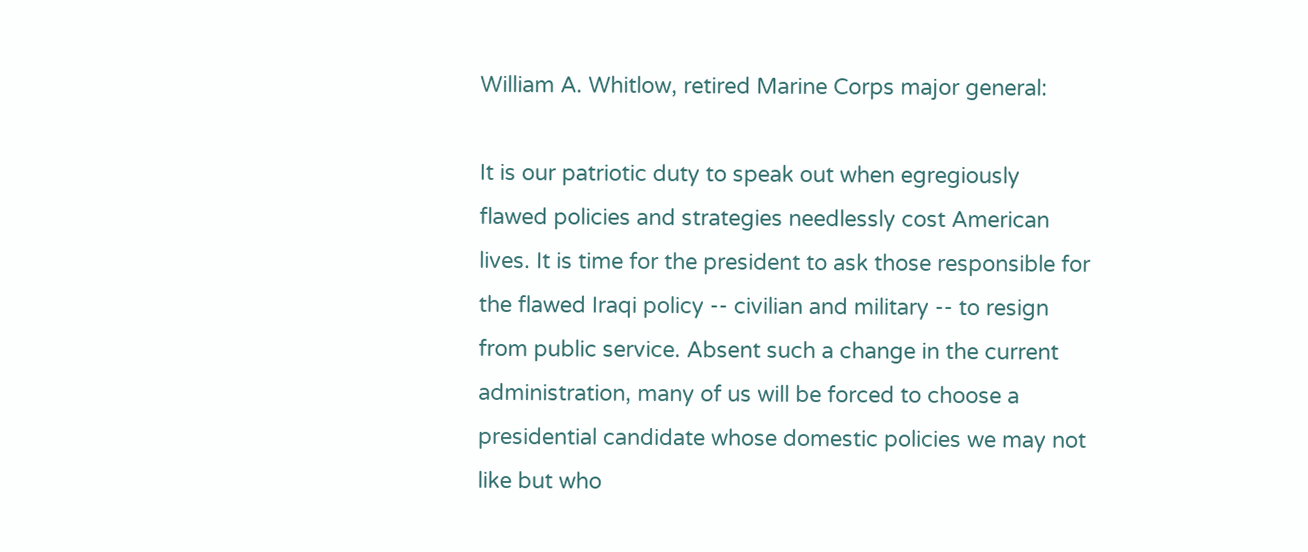William A. Whitlow, retired Marine Corps major general:

It is our patriotic duty to speak out when egregiously flawed policies and strategies needlessly cost American lives. It is time for the president to ask those responsible for the flawed Iraqi policy -- civilian and military -- to resign from public service. Absent such a change in the current administration, many of us will be forced to choose a presidential candidate whose domestic policies we may not like but who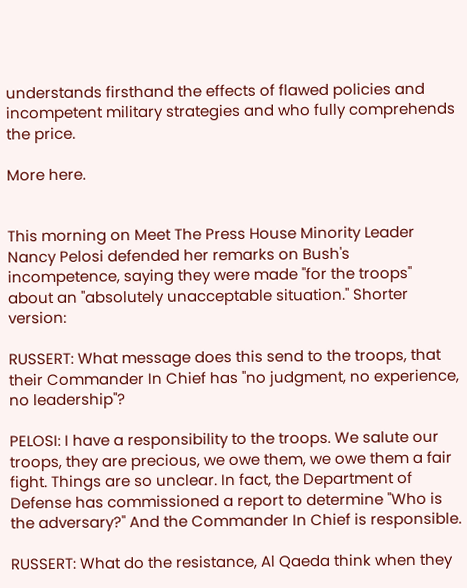understands firsthand the effects of flawed policies and incompetent military strategies and who fully comprehends the price.

More here.


This morning on Meet The Press House Minority Leader Nancy Pelosi defended her remarks on Bush's incompetence, saying they were made "for the troops" about an "absolutely unacceptable situation." Shorter version:

RUSSERT: What message does this send to the troops, that their Commander In Chief has "no judgment, no experience, no leadership"?

PELOSI: I have a responsibility to the troops. We salute our troops, they are precious, we owe them, we owe them a fair fight. Things are so unclear. In fact, the Department of Defense has commissioned a report to determine "Who is the adversary?" And the Commander In Chief is responsible.

RUSSERT: What do the resistance, Al Qaeda think when they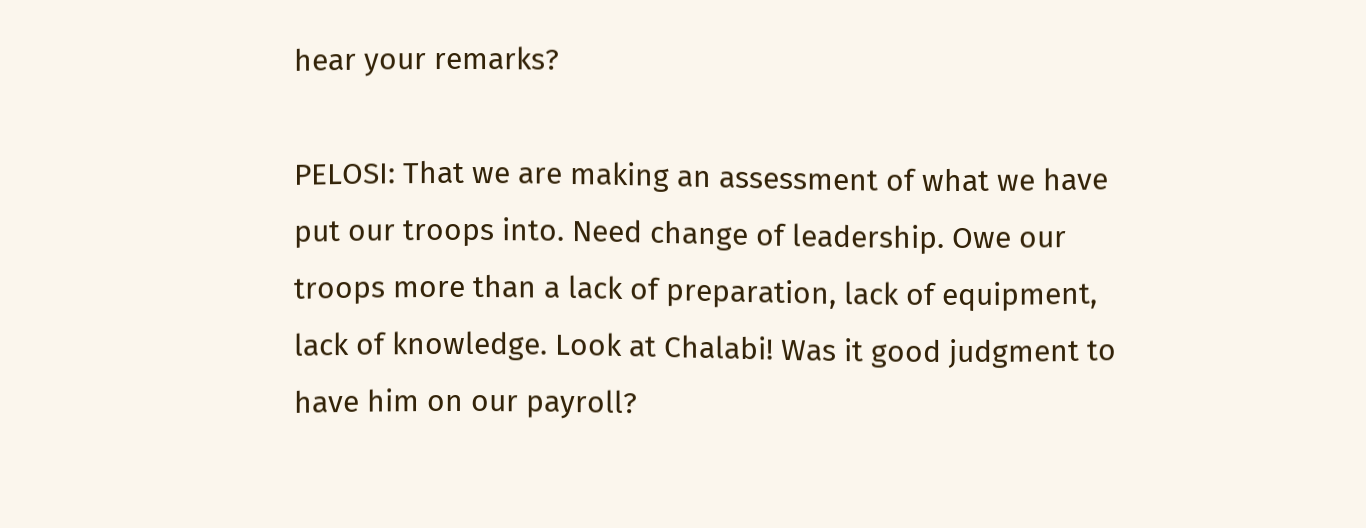hear your remarks?

PELOSI: That we are making an assessment of what we have put our troops into. Need change of leadership. Owe our troops more than a lack of preparation, lack of equipment, lack of knowledge. Look at Chalabi! Was it good judgment to have him on our payroll?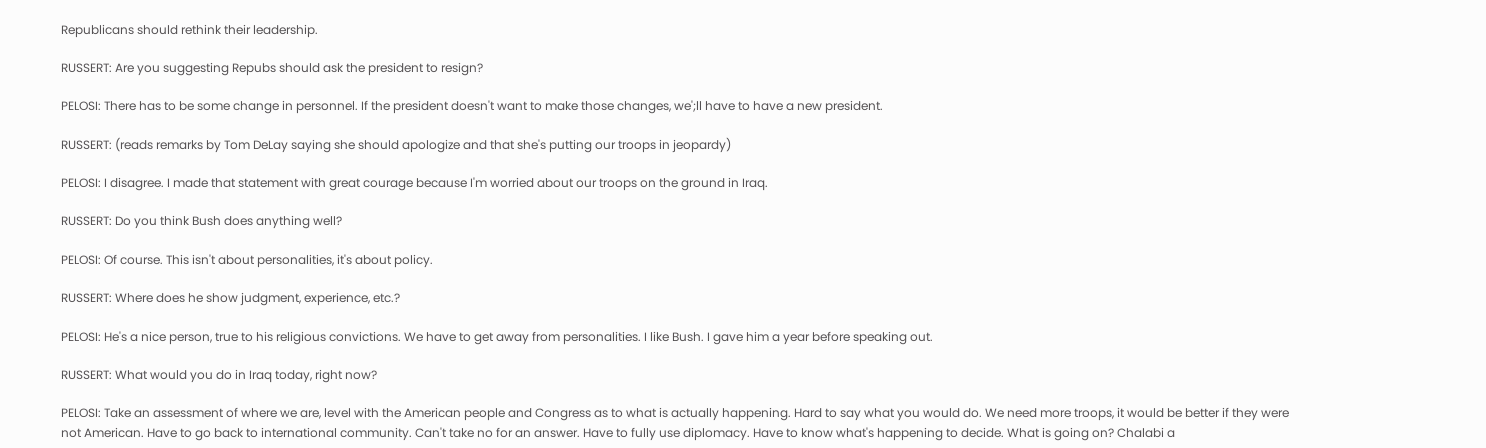Republicans should rethink their leadership.

RUSSERT: Are you suggesting Repubs should ask the president to resign?

PELOSI: There has to be some change in personnel. If the president doesn't want to make those changes, we';ll have to have a new president.

RUSSERT: (reads remarks by Tom DeLay saying she should apologize and that she's putting our troops in jeopardy)

PELOSI: I disagree. I made that statement with great courage because I'm worried about our troops on the ground in Iraq.

RUSSERT: Do you think Bush does anything well?

PELOSI: Of course. This isn't about personalities, it's about policy.

RUSSERT: Where does he show judgment, experience, etc.?

PELOSI: He's a nice person, true to his religious convictions. We have to get away from personalities. I like Bush. I gave him a year before speaking out.

RUSSERT: What would you do in Iraq today, right now?

PELOSI: Take an assessment of where we are, level with the American people and Congress as to what is actually happening. Hard to say what you would do. We need more troops, it would be better if they were not American. Have to go back to international community. Can't take no for an answer. Have to fully use diplomacy. Have to know what's happening to decide. What is going on? Chalabi a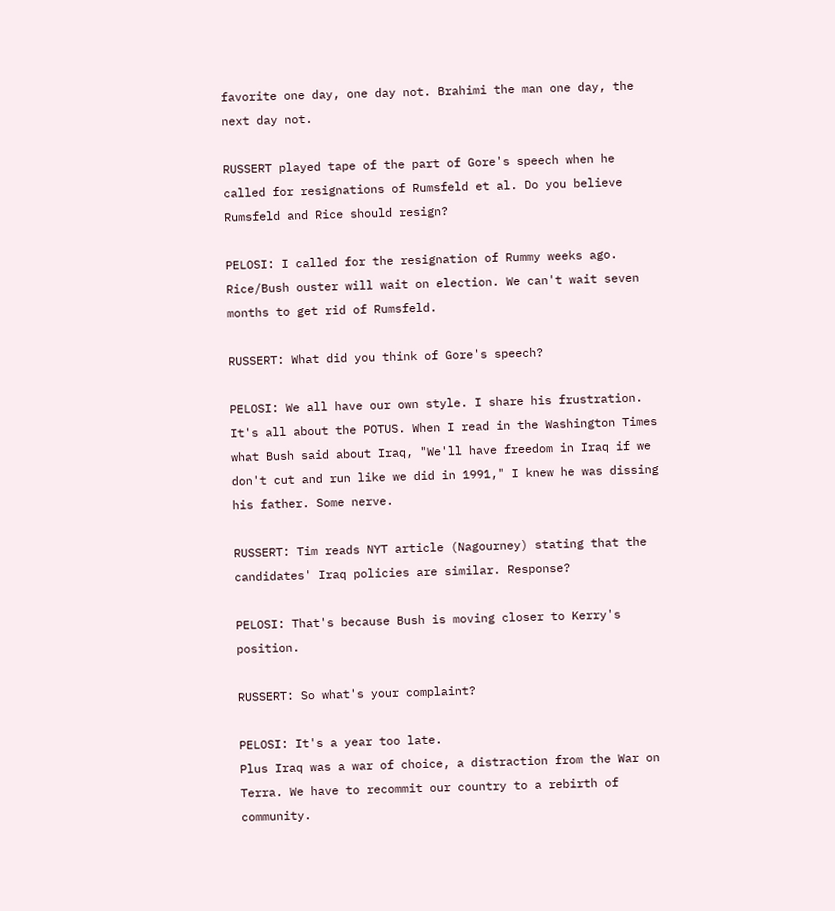favorite one day, one day not. Brahimi the man one day, the next day not.

RUSSERT played tape of the part of Gore's speech when he called for resignations of Rumsfeld et al. Do you believe Rumsfeld and Rice should resign?

PELOSI: I called for the resignation of Rummy weeks ago. Rice/Bush ouster will wait on election. We can't wait seven months to get rid of Rumsfeld.

RUSSERT: What did you think of Gore's speech?

PELOSI: We all have our own style. I share his frustration. It's all about the POTUS. When I read in the Washington Times what Bush said about Iraq, "We'll have freedom in Iraq if we don't cut and run like we did in 1991," I knew he was dissing his father. Some nerve.

RUSSERT: Tim reads NYT article (Nagourney) stating that the candidates' Iraq policies are similar. Response?

PELOSI: That's because Bush is moving closer to Kerry's position.

RUSSERT: So what's your complaint?

PELOSI: It's a year too late.
Plus Iraq was a war of choice, a distraction from the War on Terra. We have to recommit our country to a rebirth of community.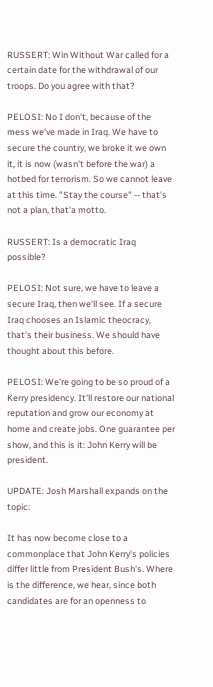RUSSERT: Win Without War called for a certain date for the withdrawal of our troops. Do you agree with that?

PELOSI: No I don't, because of the mess we've made in Iraq. We have to secure the country, we broke it we own it, it is now (wasn't before the war) a hotbed for terrorism. So we cannot leave at this time. "Stay the course" -- that's not a plan, that'a motto.

RUSSERT: Is a democratic Iraq possible?

PELOSI: Not sure, we have to leave a secure Iraq, then we'll see. If a secure Iraq chooses an Islamic theocracy, that's their business. We should have thought about this before.

PELOSI: We're going to be so proud of a Kerry presidency. It'll restore our national reputation and grow our economy at home and create jobs. One guarantee per show, and this is it: John Kerry will be president.

UPDATE: Josh Marshall expands on the topic:

It has now become close to a commonplace that John Kerry's policies differ little from President Bush's. Where is the difference, we hear, since both candidates are for an openness to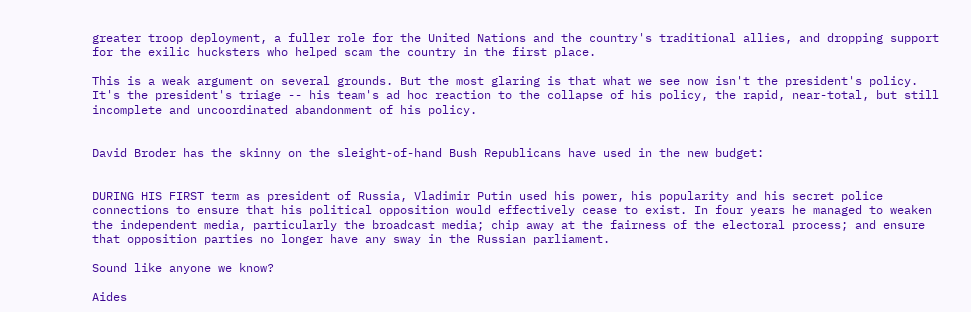greater troop deployment, a fuller role for the United Nations and the country's traditional allies, and dropping support for the exilic hucksters who helped scam the country in the first place.

This is a weak argument on several grounds. But the most glaring is that what we see now isn't the president's policy. It's the president's triage -- his team's ad hoc reaction to the collapse of his policy, the rapid, near-total, but still incomplete and uncoordinated abandonment of his policy.


David Broder has the skinny on the sleight-of-hand Bush Republicans have used in the new budget:


DURING HIS FIRST term as president of Russia, Vladimir Putin used his power, his popularity and his secret police connections to ensure that his political opposition would effectively cease to exist. In four years he managed to weaken the independent media, particularly the broadcast media; chip away at the fairness of the electoral process; and ensure that opposition parties no longer have any sway in the Russian parliament.

Sound like anyone we know?

Aides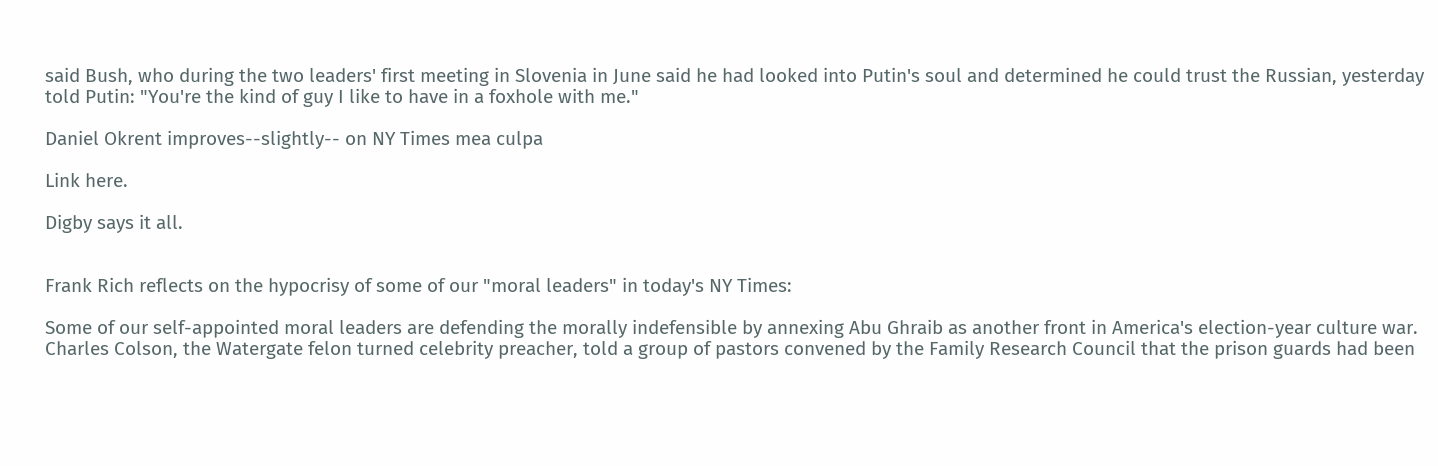said Bush, who during the two leaders' first meeting in Slovenia in June said he had looked into Putin's soul and determined he could trust the Russian, yesterday told Putin: "You're the kind of guy I like to have in a foxhole with me."

Daniel Okrent improves--slightly-- on NY Times mea culpa

Link here.

Digby says it all.


Frank Rich reflects on the hypocrisy of some of our "moral leaders" in today's NY Times:

Some of our self-appointed moral leaders are defending the morally indefensible by annexing Abu Ghraib as another front in America's election-year culture war. Charles Colson, the Watergate felon turned celebrity preacher, told a group of pastors convened by the Family Research Council that the prison guards had been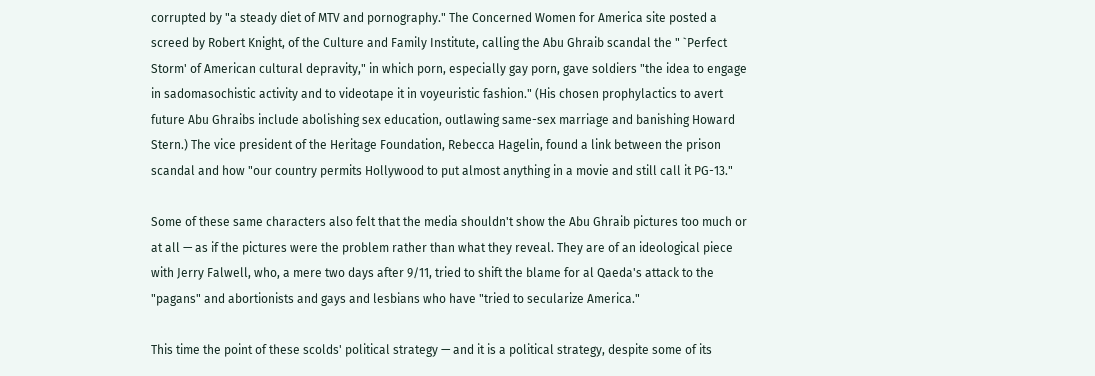corrupted by "a steady diet of MTV and pornography." The Concerned Women for America site posted a screed by Robert Knight, of the Culture and Family Institute, calling the Abu Ghraib scandal the " `Perfect Storm' of American cultural depravity," in which porn, especially gay porn, gave soldiers "the idea to engage in sadomasochistic activity and to videotape it in voyeuristic fashion." (His chosen prophylactics to avert future Abu Ghraibs include abolishing sex education, outlawing same-sex marriage and banishing Howard Stern.) The vice president of the Heritage Foundation, Rebecca Hagelin, found a link between the prison scandal and how "our country permits Hollywood to put almost anything in a movie and still call it PG-13."

Some of these same characters also felt that the media shouldn't show the Abu Ghraib pictures too much or at all — as if the pictures were the problem rather than what they reveal. They are of an ideological piece with Jerry Falwell, who, a mere two days after 9/11, tried to shift the blame for al Qaeda's attack to the "pagans" and abortionists and gays and lesbians who have "tried to secularize America."

This time the point of these scolds' political strategy — and it is a political strategy, despite some of its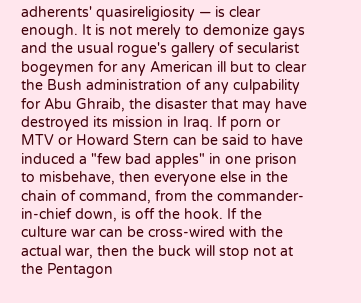adherents' quasireligiosity — is clear enough. It is not merely to demonize gays and the usual rogue's gallery of secularist bogeymen for any American ill but to clear the Bush administration of any culpability for Abu Ghraib, the disaster that may have destroyed its mission in Iraq. If porn or MTV or Howard Stern can be said to have induced a "few bad apples" in one prison to misbehave, then everyone else in the chain of command, from the commander-in-chief down, is off the hook. If the culture war can be cross-wired with the actual war, then the buck will stop not at the Pentagon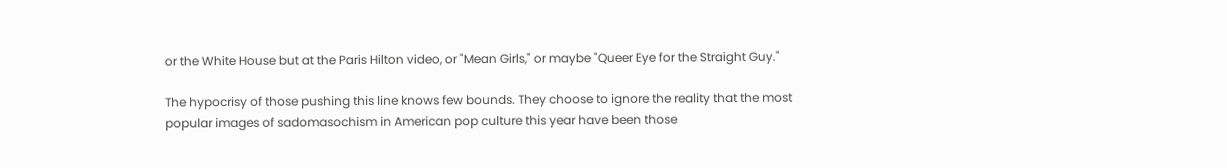or the White House but at the Paris Hilton video, or "Mean Girls," or maybe "Queer Eye for the Straight Guy."

The hypocrisy of those pushing this line knows few bounds. They choose to ignore the reality that the most popular images of sadomasochism in American pop culture this year have been those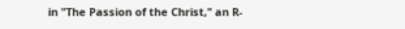in "The Passion of the Christ," an R-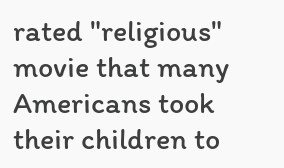rated "religious" movie that many Americans took their children to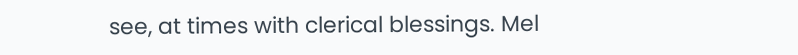see, at times with clerical blessings. Mel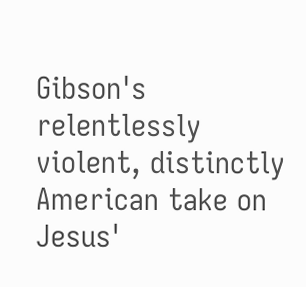Gibson's relentlessly violent, distinctly American take on Jesus'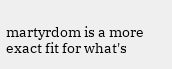martyrdom is a more exact fit for what's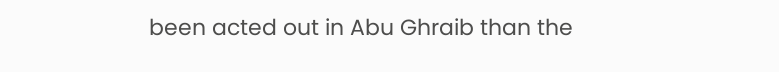been acted out in Abu Ghraib than the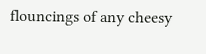flouncings of any cheesy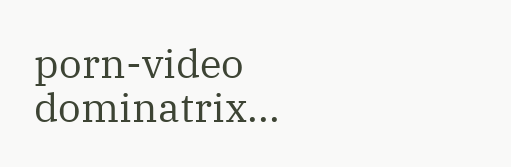porn-video dominatrix...